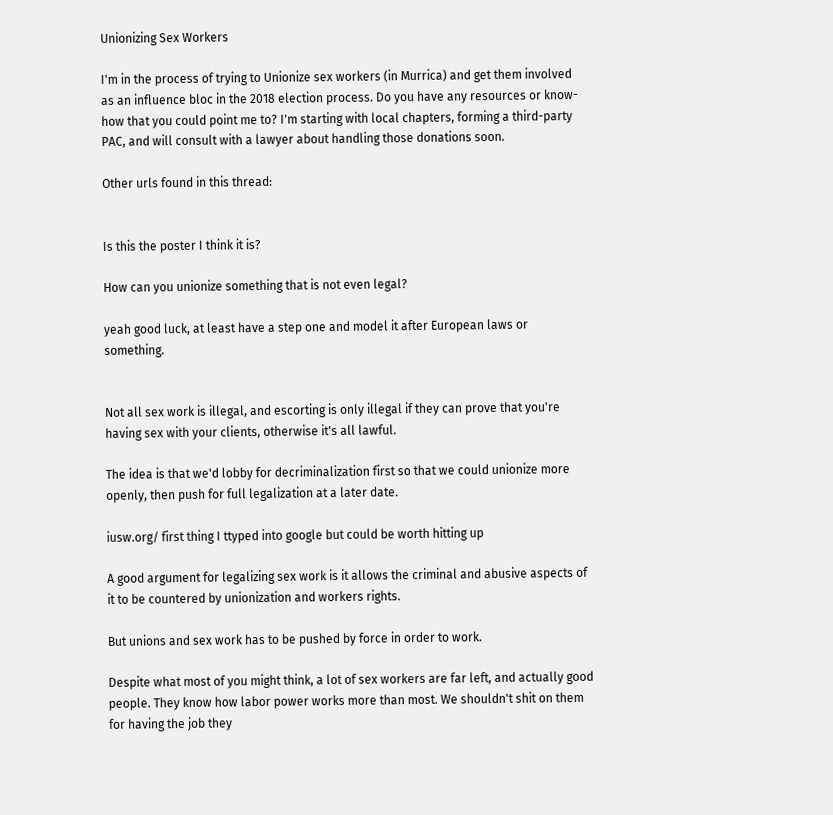Unionizing Sex Workers

I'm in the process of trying to Unionize sex workers (in Murrica) and get them involved as an influence bloc in the 2018 election process. Do you have any resources or know-how that you could point me to? I'm starting with local chapters, forming a third-party PAC, and will consult with a lawyer about handling those donations soon.

Other urls found in this thread:


Is this the poster I think it is?

How can you unionize something that is not even legal?

yeah good luck, at least have a step one and model it after European laws or something.


Not all sex work is illegal, and escorting is only illegal if they can prove that you're having sex with your clients, otherwise it's all lawful.

The idea is that we'd lobby for decriminalization first so that we could unionize more openly, then push for full legalization at a later date.

iusw.org/ first thing I ttyped into google but could be worth hitting up

A good argument for legalizing sex work is it allows the criminal and abusive aspects of it to be countered by unionization and workers rights.

But unions and sex work has to be pushed by force in order to work.

Despite what most of you might think, a lot of sex workers are far left, and actually good people. They know how labor power works more than most. We shouldn't shit on them for having the job they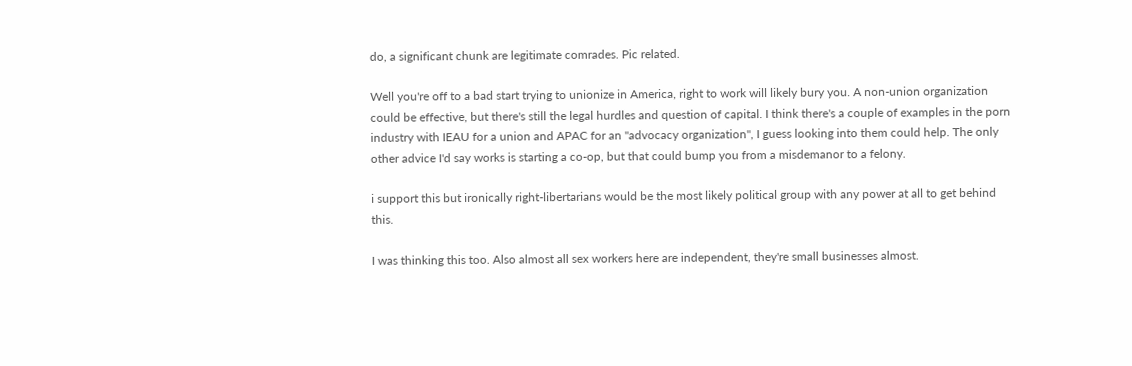do, a significant chunk are legitimate comrades. Pic related.

Well you're off to a bad start trying to unionize in America, right to work will likely bury you. A non-union organization could be effective, but there's still the legal hurdles and question of capital. I think there's a couple of examples in the porn industry with IEAU for a union and APAC for an "advocacy organization", I guess looking into them could help. The only other advice I'd say works is starting a co-op, but that could bump you from a misdemanor to a felony.

i support this but ironically right-libertarians would be the most likely political group with any power at all to get behind this.

I was thinking this too. Also almost all sex workers here are independent, they're small businesses almost.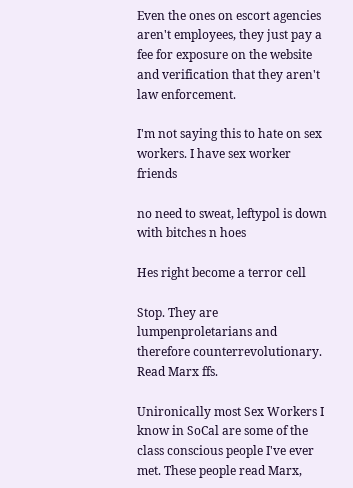Even the ones on escort agencies aren't employees, they just pay a fee for exposure on the website and verification that they aren't law enforcement.

I'm not saying this to hate on sex workers. I have sex worker friends

no need to sweat, leftypol is down with bitches n hoes

Hes right become a terror cell

Stop. They are lumpenproletarians and therefore counterrevolutionary. Read Marx ffs.

Unironically most Sex Workers I know in SoCal are some of the class conscious people I've ever met. These people read Marx,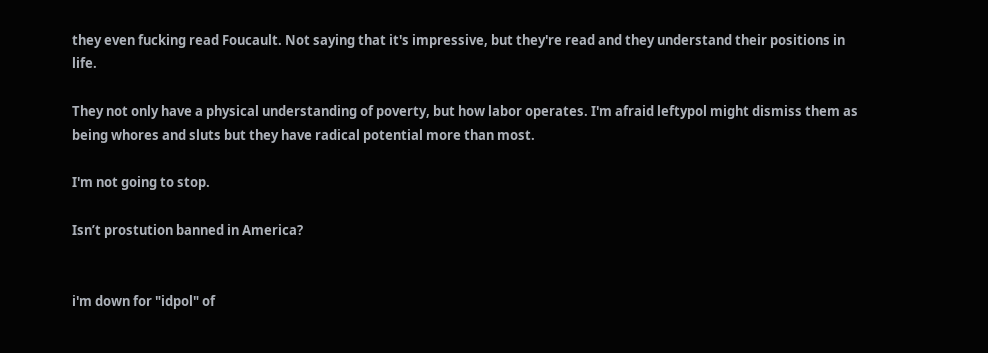they even fucking read Foucault. Not saying that it's impressive, but they're read and they understand their positions in life.

They not only have a physical understanding of poverty, but how labor operates. I'm afraid leftypol might dismiss them as being whores and sluts but they have radical potential more than most.

I'm not going to stop.

Isn’t prostution banned in America?


i'm down for "idpol" of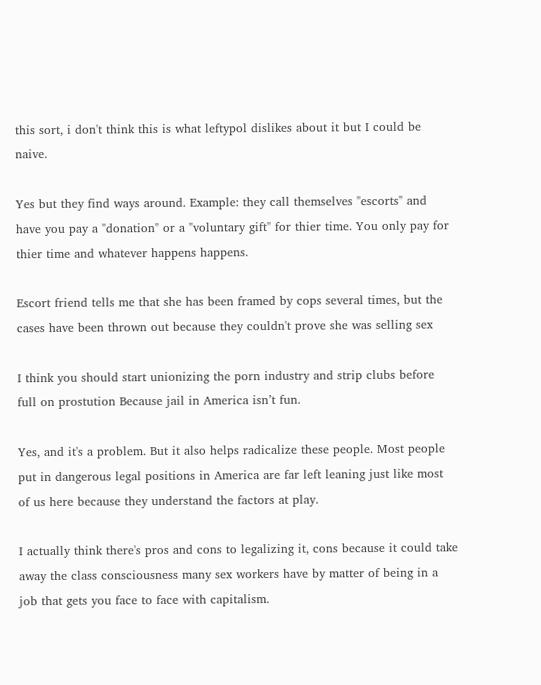this sort, i don't think this is what leftypol dislikes about it but I could be naive.

Yes but they find ways around. Example: they call themselves "escorts" and have you pay a "donation" or a "voluntary gift" for thier time. You only pay for thier time and whatever happens happens.

Escort friend tells me that she has been framed by cops several times, but the cases have been thrown out because they couldn't prove she was selling sex

I think you should start unionizing the porn industry and strip clubs before full on prostution Because jail in America isn’t fun.

Yes, and it's a problem. But it also helps radicalize these people. Most people put in dangerous legal positions in America are far left leaning just like most of us here because they understand the factors at play.

I actually think there's pros and cons to legalizing it, cons because it could take away the class consciousness many sex workers have by matter of being in a job that gets you face to face with capitalism.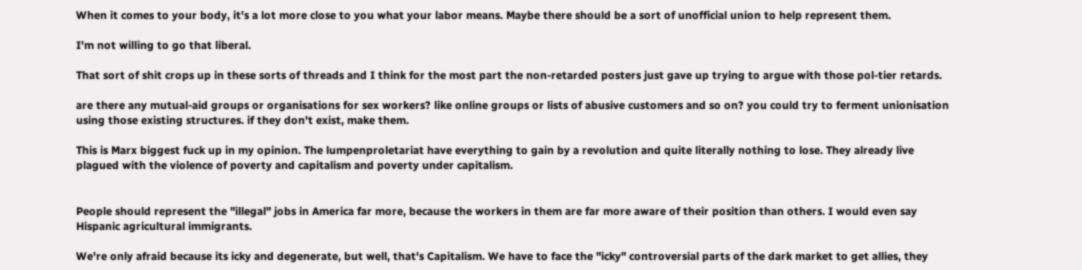When it comes to your body, it's a lot more close to you what your labor means. Maybe there should be a sort of unofficial union to help represent them.

I'm not willing to go that liberal.

That sort of shit crops up in these sorts of threads and I think for the most part the non-retarded posters just gave up trying to argue with those pol-tier retards.

are there any mutual-aid groups or organisations for sex workers? like online groups or lists of abusive customers and so on? you could try to ferment unionisation using those existing structures. if they don't exist, make them.

This is Marx biggest fuck up in my opinion. The lumpenproletariat have everything to gain by a revolution and quite literally nothing to lose. They already live plagued with the violence of poverty and capitalism and poverty under capitalism.


People should represent the "illegal" jobs in America far more, because the workers in them are far more aware of their position than others. I would even say Hispanic agricultural immigrants.

We're only afraid because its icky and degenerate, but well, that's Capitalism. We have to face the "icky" controversial parts of the dark market to get allies, they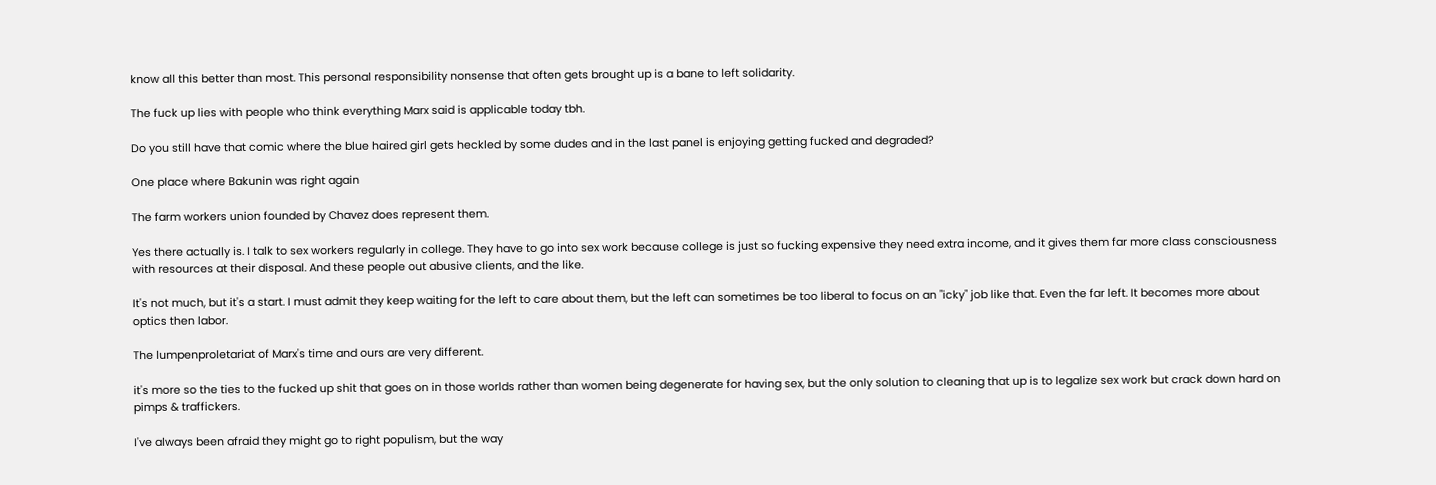know all this better than most. This personal responsibility nonsense that often gets brought up is a bane to left solidarity.

The fuck up lies with people who think everything Marx said is applicable today tbh.

Do you still have that comic where the blue haired girl gets heckled by some dudes and in the last panel is enjoying getting fucked and degraded?

One place where Bakunin was right again

The farm workers union founded by Chavez does represent them.

Yes there actually is. I talk to sex workers regularly in college. They have to go into sex work because college is just so fucking expensive they need extra income, and it gives them far more class consciousness with resources at their disposal. And these people out abusive clients, and the like.

It's not much, but it's a start. I must admit they keep waiting for the left to care about them, but the left can sometimes be too liberal to focus on an "icky" job like that. Even the far left. It becomes more about optics then labor.

The lumpenproletariat of Marx's time and ours are very different.

it's more so the ties to the fucked up shit that goes on in those worlds rather than women being degenerate for having sex, but the only solution to cleaning that up is to legalize sex work but crack down hard on pimps & traffickers.

I've always been afraid they might go to right populism, but the way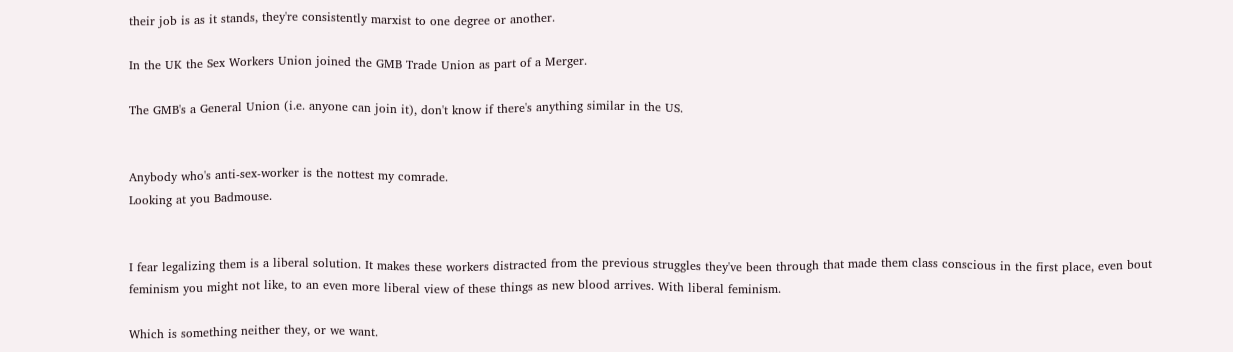their job is as it stands, they're consistently marxist to one degree or another.

In the UK the Sex Workers Union joined the GMB Trade Union as part of a Merger.

The GMB's a General Union (i.e. anyone can join it), don't know if there's anything similar in the US.


Anybody who's anti-sex-worker is the nottest my comrade.
Looking at you Badmouse.


I fear legalizing them is a liberal solution. It makes these workers distracted from the previous struggles they've been through that made them class conscious in the first place, even bout feminism you might not like, to an even more liberal view of these things as new blood arrives. With liberal feminism.

Which is something neither they, or we want.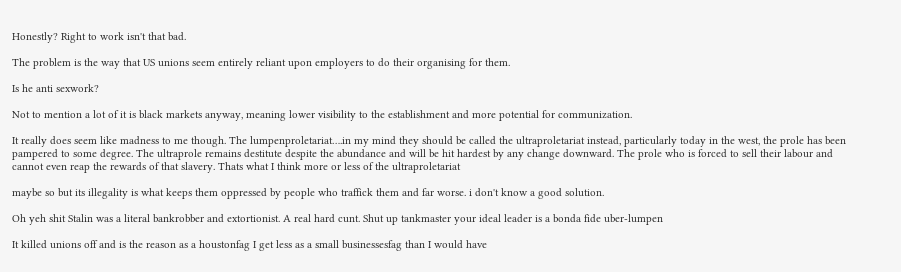Honestly? Right to work isn't that bad.

The problem is the way that US unions seem entirely reliant upon employers to do their organising for them.

Is he anti sexwork?

Not to mention a lot of it is black markets anyway, meaning lower visibility to the establishment and more potential for communization.

It really does seem like madness to me though. The lumpenproletariat….in my mind they should be called the ultraproletariat instead, particularly today in the west, the prole has been pampered to some degree. The ultraprole remains destitute despite the abundance and will be hit hardest by any change downward. The prole who is forced to sell their labour and cannot even reap the rewards of that slavery. Thats what I think more or less of the ultraproletariat

maybe so but its illegality is what keeps them oppressed by people who traffick them and far worse. i don't know a good solution.

Oh yeh shit Stalin was a literal bankrobber and extortionist. A real hard cunt. Shut up tankmaster your ideal leader is a bonda fide uber-lumpen

It killed unions off and is the reason as a houstonfag I get less as a small businessesfag than I would have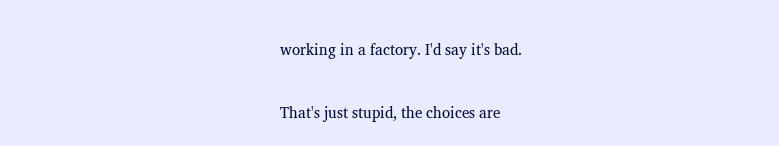working in a factory. I'd say it's bad.

That's just stupid, the choices are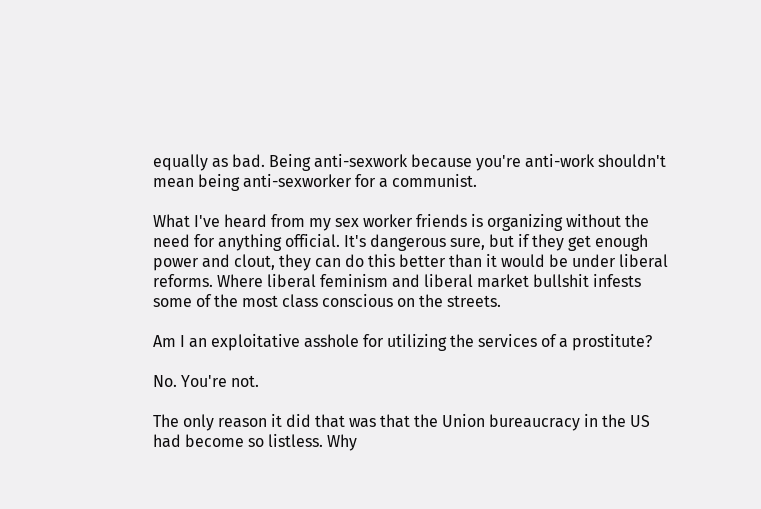equally as bad. Being anti-sexwork because you're anti-work shouldn't mean being anti-sexworker for a communist.

What I've heard from my sex worker friends is organizing without the need for anything official. It's dangerous sure, but if they get enough power and clout, they can do this better than it would be under liberal reforms. Where liberal feminism and liberal market bullshit infests some of the most class conscious on the streets.

Am I an exploitative asshole for utilizing the services of a prostitute?

No. You're not.

The only reason it did that was that the Union bureaucracy in the US had become so listless. Why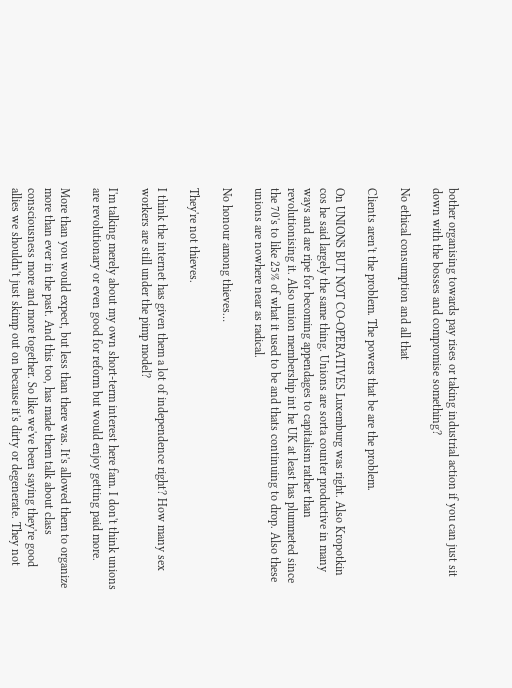bother organising towards pay rises or taking industrial action if you can just sit down with the bosses and compromise something?

No ethical consumption and all that

Clients aren't the problem. The powers that be are the problem.

On UNIONS BUT NOT CO-OPERATIVES Luxemburg was right. Also Kropotkin cos he said largely the same thing. Unions are sorta counter productive in many ways and are ripe for becoming appendages to capitalism rather than revolutionising it. Also union membership int he UK at least has plummeted since the 70's to like 25% of what it used to be and thats continuing to drop. Also these unions are nowhere near as radical.

No honour among thieves…

They're not thieves.

I think the internet has given them a lot of independence right? How many sex workers are still under the pimp model?

I'm talking merely about my own short-term interest here fam. I don't think unions are revolutionary or even good for reform but would enjoy getting paid more.

More than you would expect, but less than there was. It's allowed them to organize more than ever in the past. And this too, has made them talk about class consciousness more and more together. So like we've been saying they're good allies we shouldn't just skimp out on because it's dirty or degenerate. They not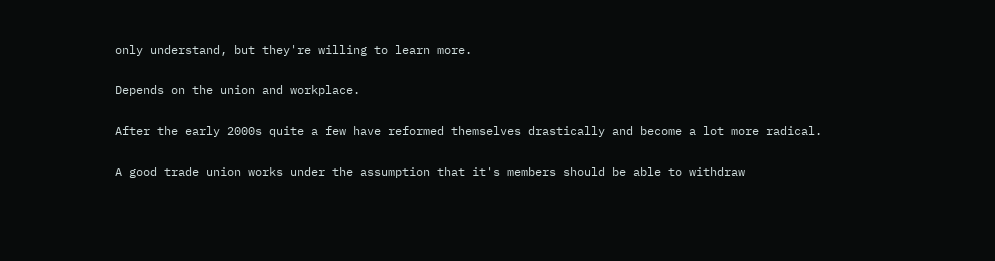only understand, but they're willing to learn more.

Depends on the union and workplace.

After the early 2000s quite a few have reformed themselves drastically and become a lot more radical.

A good trade union works under the assumption that it's members should be able to withdraw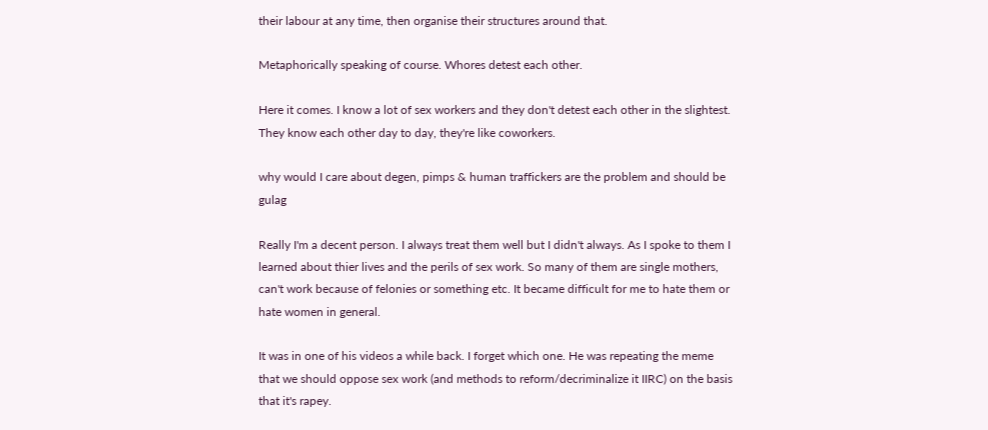their labour at any time, then organise their structures around that.

Metaphorically speaking of course. Whores detest each other.

Here it comes. I know a lot of sex workers and they don't detest each other in the slightest. They know each other day to day, they're like coworkers.

why would I care about degen, pimps & human traffickers are the problem and should be gulag

Really I'm a decent person. I always treat them well but I didn't always. As I spoke to them I learned about thier lives and the perils of sex work. So many of them are single mothers, can't work because of felonies or something etc. It became difficult for me to hate them or hate women in general.

It was in one of his videos a while back. I forget which one. He was repeating the meme that we should oppose sex work (and methods to reform/decriminalize it IIRC) on the basis that it's rapey.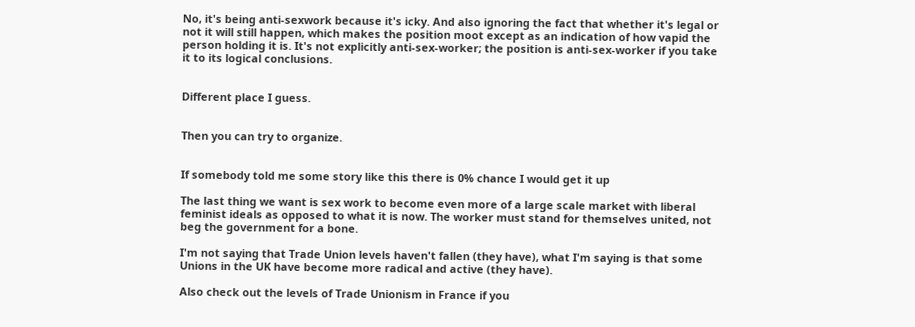No, it's being anti-sexwork because it's icky. And also ignoring the fact that whether it's legal or not it will still happen, which makes the position moot except as an indication of how vapid the person holding it is. It's not explicitly anti-sex-worker; the position is anti-sex-worker if you take it to its logical conclusions.


Different place I guess.


Then you can try to organize.


If somebody told me some story like this there is 0% chance I would get it up

The last thing we want is sex work to become even more of a large scale market with liberal feminist ideals as opposed to what it is now. The worker must stand for themselves united, not beg the government for a bone.

I'm not saying that Trade Union levels haven't fallen (they have), what I'm saying is that some Unions in the UK have become more radical and active (they have).

Also check out the levels of Trade Unionism in France if you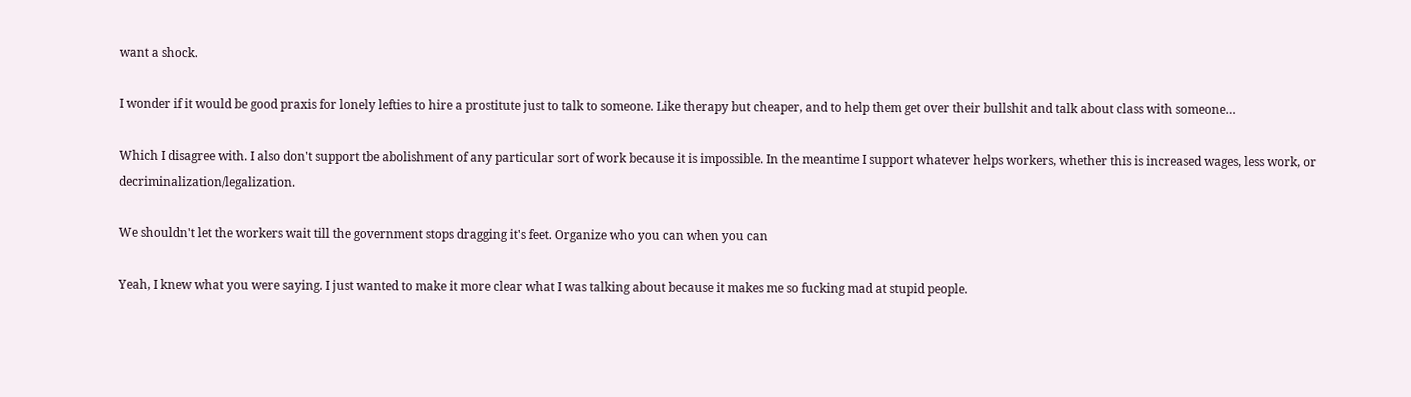want a shock.

I wonder if it would be good praxis for lonely lefties to hire a prostitute just to talk to someone. Like therapy but cheaper, and to help them get over their bullshit and talk about class with someone…

Which I disagree with. I also don't support tbe abolishment of any particular sort of work because it is impossible. In the meantime I support whatever helps workers, whether this is increased wages, less work, or decriminalization/legalization.

We shouldn't let the workers wait till the government stops dragging it's feet. Organize who you can when you can

Yeah, I knew what you were saying. I just wanted to make it more clear what I was talking about because it makes me so fucking mad at stupid people.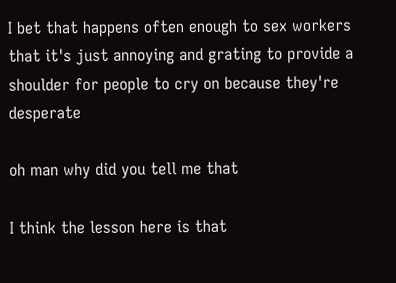I bet that happens often enough to sex workers that it's just annoying and grating to provide a shoulder for people to cry on because they're desperate

oh man why did you tell me that

I think the lesson here is that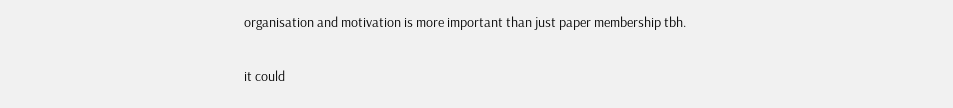organisation and motivation is more important than just paper membership tbh.

it could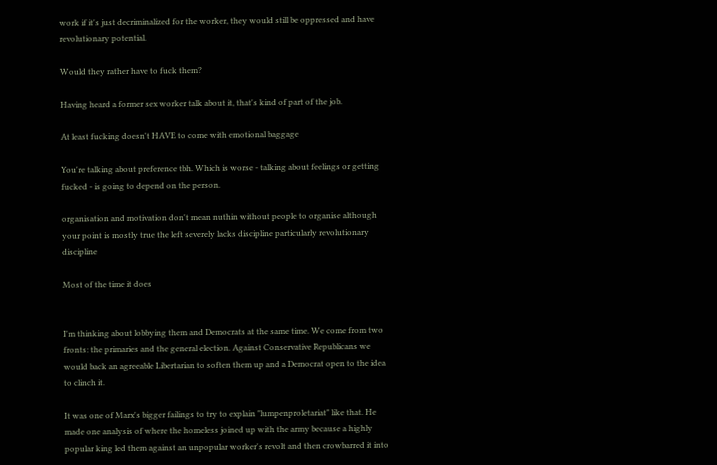work if it's just decriminalized for the worker, they would still be oppressed and have revolutionary potential.

Would they rather have to fuck them?

Having heard a former sex worker talk about it, that's kind of part of the job.

At least fucking doesn't HAVE to come with emotional baggage

You're talking about preference tbh. Which is worse - talking about feelings or getting fucked - is going to depend on the person.

organisation and motivation don't mean nuthin without people to organise although your point is mostly true the left severely lacks discipline particularly revolutionary discipline

Most of the time it does


I'm thinking about lobbying them and Democrats at the same time. We come from two fronts: the primaries and the general election. Against Conservative Republicans we would back an agreeable Libertarian to soften them up and a Democrat open to the idea to clinch it.

It was one of Marx's bigger failings to try to explain "lumpenproletariat" like that. He made one analysis of where the homeless joined up with the army because a highly popular king led them against an unpopular worker's revolt and then crowbarred it into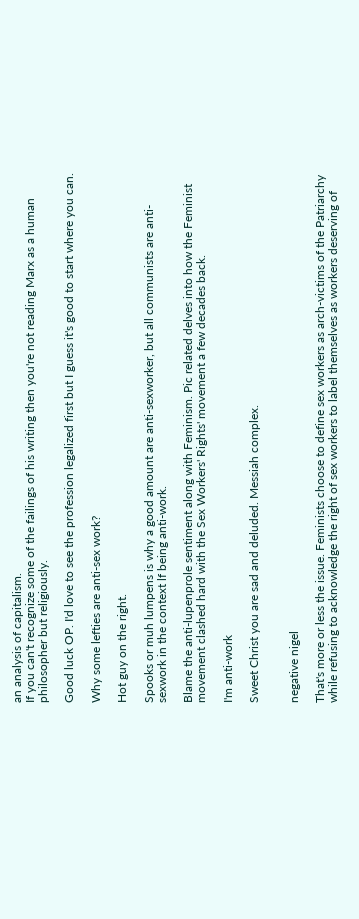an analysis of capitalism.
If you can't recognize some of the failings of his writing then you're not reading Marx as a human philosopher but religiously.

Good luck OP. I'd love to see the profession legalized first but I guess it's good to start where you can.

Why some lefties are anti-sex work?

Hot guy on the right.

Spooks or muh lumpens is why a good amount are anti-sexworker, but all communists are anti-sexwork in the context lf being anti-work.

Blame the anti-lupenprole sentiment along with Feminism. Pic related delves into how the Feminist movement clashed hard with the Sex Workers' Rights' movement a few decades back.

I'm anti-work

Sweet Christ you are sad and deluded. Messiah complex.


negative nigel

That's more or less the issue. Feminists choose to define sex workers as arch-victims of the Patriarchy while refusing to acknowledge the right of sex workers to label themselves as workers deserving of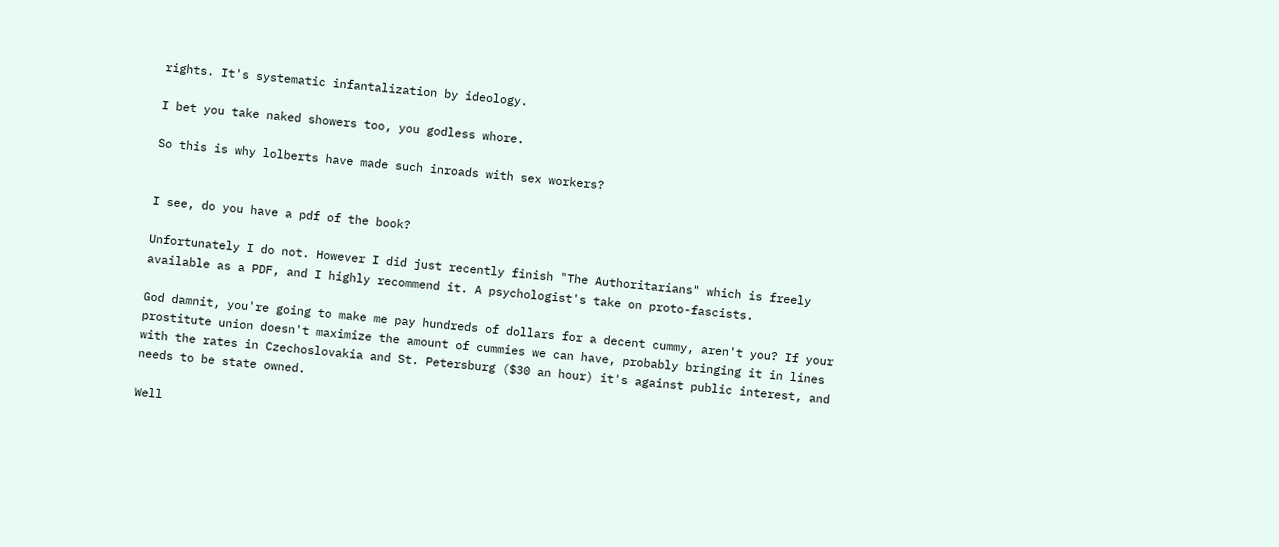rights. It's systematic infantalization by ideology.

I bet you take naked showers too, you godless whore.

So this is why lolberts have made such inroads with sex workers?


I see, do you have a pdf of the book?

Unfortunately I do not. However I did just recently finish "The Authoritarians" which is freely available as a PDF, and I highly recommend it. A psychologist's take on proto-fascists.

God damnit, you're going to make me pay hundreds of dollars for a decent cummy, aren't you? If your prostitute union doesn't maximize the amount of cummies we can have, probably bringing it in lines with the rates in Czechoslovakia and St. Petersburg ($30 an hour) it's against public interest, and needs to be state owned.

Well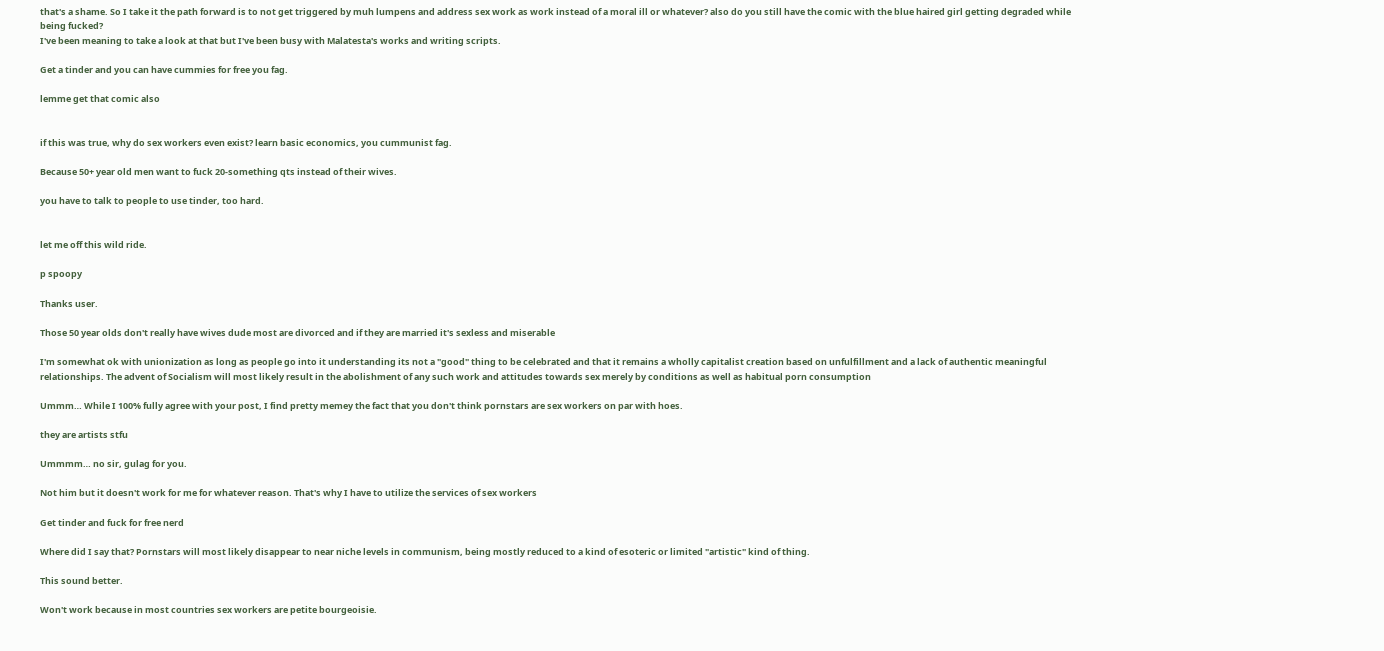that's a shame. So I take it the path forward is to not get triggered by muh lumpens and address sex work as work instead of a moral ill or whatever? also do you still have the comic with the blue haired girl getting degraded while being fucked?
I've been meaning to take a look at that but I've been busy with Malatesta's works and writing scripts.

Get a tinder and you can have cummies for free you fag.

lemme get that comic also


if this was true, why do sex workers even exist? learn basic economics, you cummunist fag.

Because 50+ year old men want to fuck 20-something qts instead of their wives.

you have to talk to people to use tinder, too hard.


let me off this wild ride.

p spoopy

Thanks user.

Those 50 year olds don't really have wives dude most are divorced and if they are married it's sexless and miserable

I'm somewhat ok with unionization as long as people go into it understanding its not a "good" thing to be celebrated and that it remains a wholly capitalist creation based on unfulfillment and a lack of authentic meaningful relationships. The advent of Socialism will most likely result in the abolishment of any such work and attitudes towards sex merely by conditions as well as habitual porn consumption

Ummm… While I 100% fully agree with your post, I find pretty memey the fact that you don't think pornstars are sex workers on par with hoes.

they are artists stfu

Ummmm… no sir, gulag for you.

Not him but it doesn't work for me for whatever reason. That's why I have to utilize the services of sex workers

Get tinder and fuck for free nerd

Where did I say that? Pornstars will most likely disappear to near niche levels in communism, being mostly reduced to a kind of esoteric or limited "artistic" kind of thing.

This sound better.

Won't work because in most countries sex workers are petite bourgeoisie.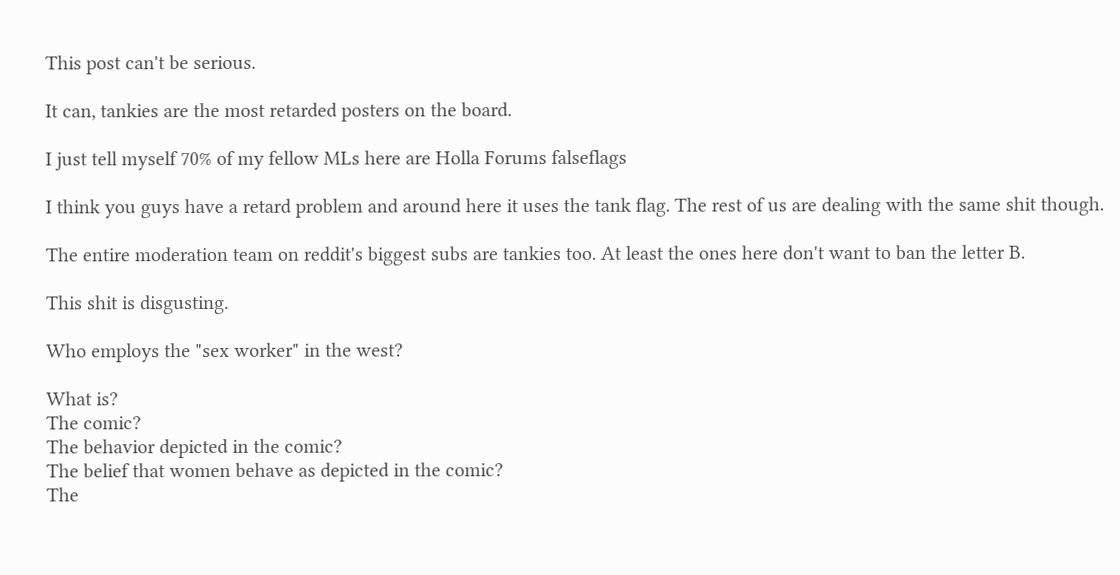This post can't be serious.

It can, tankies are the most retarded posters on the board.

I just tell myself 70% of my fellow MLs here are Holla Forums falseflags

I think you guys have a retard problem and around here it uses the tank flag. The rest of us are dealing with the same shit though.

The entire moderation team on reddit's biggest subs are tankies too. At least the ones here don't want to ban the letter B.

This shit is disgusting.

Who employs the "sex worker" in the west?

What is?
The comic?
The behavior depicted in the comic?
The belief that women behave as depicted in the comic?
The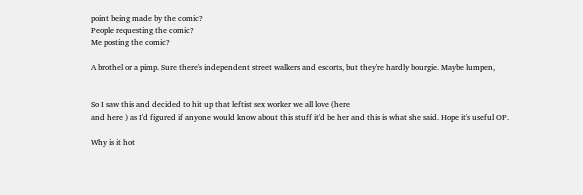point being made by the comic?
People requesting the comic?
Me posting the comic?

A brothel or a pimp. Sure there's independent street walkers and escorts, but they're hardly bourgie. Maybe lumpen,


So I saw this and decided to hit up that leftist sex worker we all love (here
and here ) as I'd figured if anyone would know about this stuff it'd be her and this is what she said. Hope it's useful OP.

Why is it hot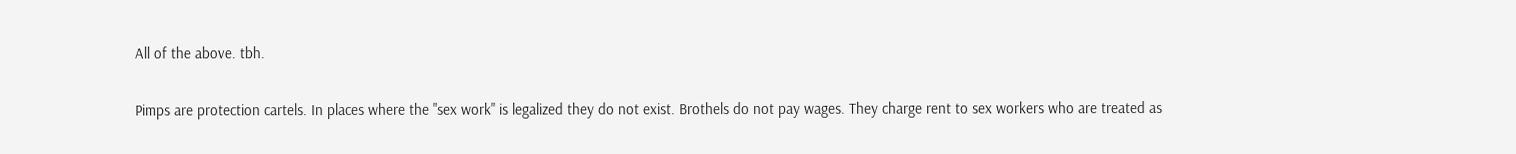All of the above. tbh.

Pimps are protection cartels. In places where the "sex work" is legalized they do not exist. Brothels do not pay wages. They charge rent to sex workers who are treated as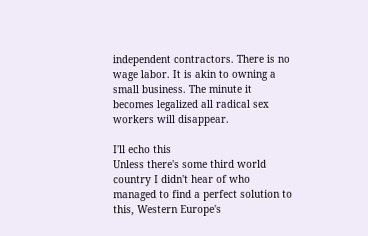independent contractors. There is no wage labor. It is akin to owning a small business. The minute it becomes legalized all radical sex workers will disappear.

I'll echo this
Unless there's some third world country I didn't hear of who managed to find a perfect solution to this, Western Europe's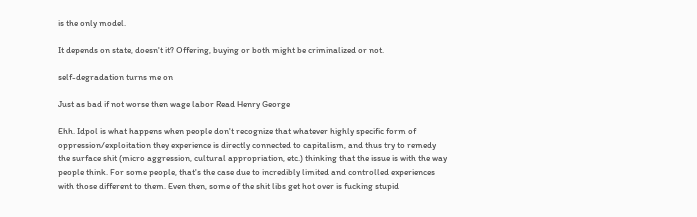is the only model.

It depends on state, doesn't it? Offering, buying or both might be criminalized or not.

self-degradation turns me on

Just as bad if not worse then wage labor Read Henry George

Ehh. Idpol is what happens when people don't recognize that whatever highly specific form of oppression/exploitation they experience is directly connected to capitalism, and thus try to remedy the surface shit (micro aggression, cultural appropriation, etc.) thinking that the issue is with the way people think. For some people, that's the case due to incredibly limited and controlled experiences with those different to them. Even then, some of the shit libs get hot over is fucking stupid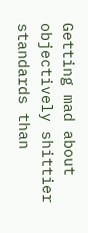Getting mad about objectively shittier standards than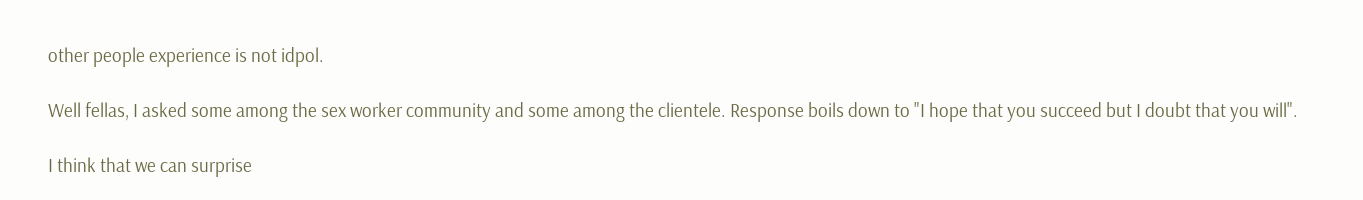other people experience is not idpol.

Well fellas, I asked some among the sex worker community and some among the clientele. Response boils down to "I hope that you succeed but I doubt that you will".

I think that we can surprise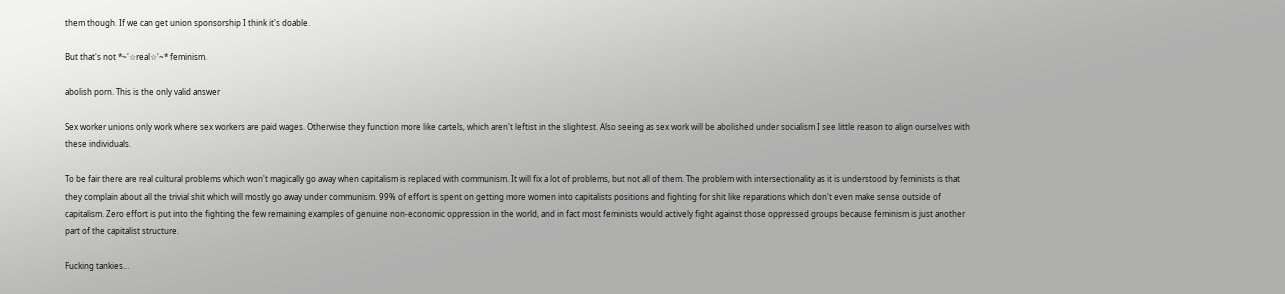them though. If we can get union sponsorship I think it's doable.

But that's not *~'☆real☆'~* feminism.

abolish porn. This is the only valid answer

Sex worker unions only work where sex workers are paid wages. Otherwise they function more like cartels, which aren't leftist in the slightest. Also seeing as sex work will be abolished under socialism I see little reason to align ourselves with these individuals.

To be fair there are real cultural problems which won't magically go away when capitalism is replaced with communism. It will fix a lot of problems, but not all of them. The problem with intersectionality as it is understood by feminists is that they complain about all the trivial shit which will mostly go away under communism. 99% of effort is spent on getting more women into capitalists positions and fighting for shit like reparations which don't even make sense outside of capitalism. Zero effort is put into the fighting the few remaining examples of genuine non-economic oppression in the world, and in fact most feminists would actively fight against those oppressed groups because feminism is just another part of the capitalist structure.

Fucking tankies…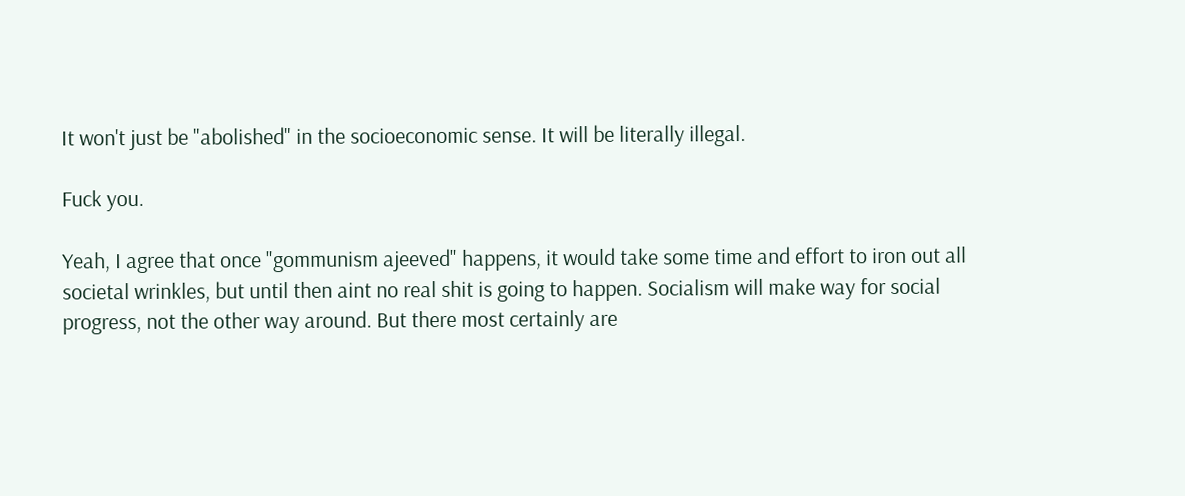It won't just be "abolished" in the socioeconomic sense. It will be literally illegal.

Fuck you.

Yeah, I agree that once "gommunism ajeeved" happens, it would take some time and effort to iron out all societal wrinkles, but until then aint no real shit is going to happen. Socialism will make way for social progress, not the other way around. But there most certainly are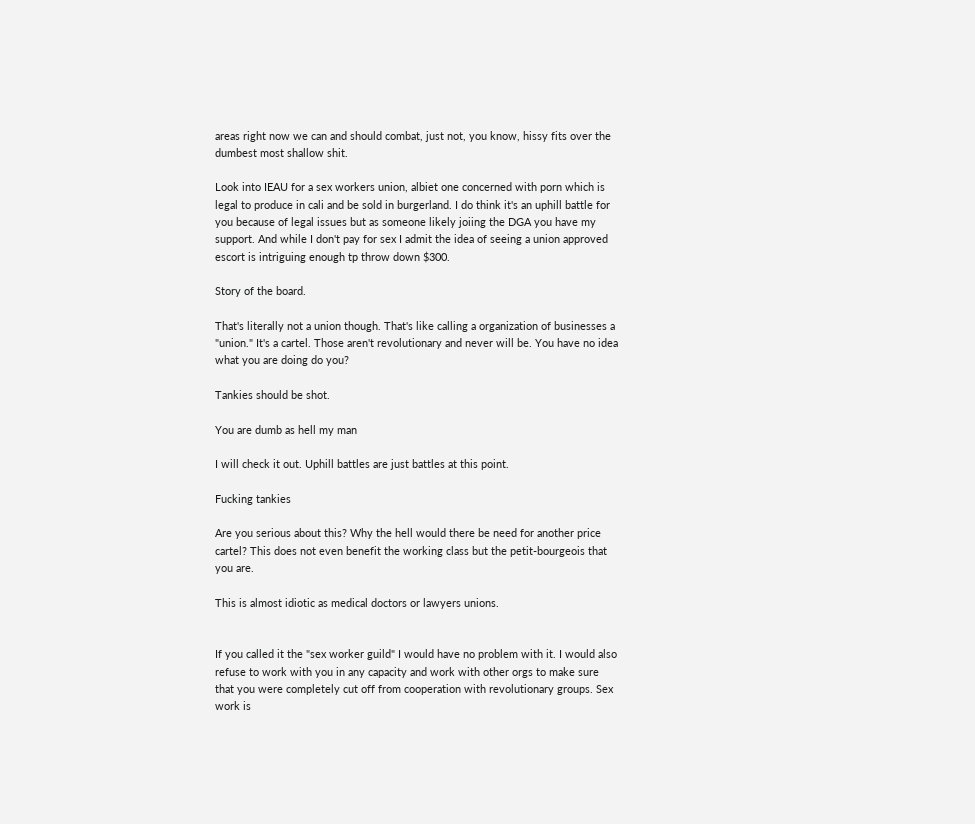areas right now we can and should combat, just not, you know, hissy fits over the dumbest most shallow shit.

Look into IEAU for a sex workers union, albiet one concerned with porn which is legal to produce in cali and be sold in burgerland. I do think it's an uphill battle for you because of legal issues but as someone likely joiing the DGA you have my support. And while I don't pay for sex I admit the idea of seeing a union approved escort is intriguing enough tp throw down $300.

Story of the board.

That's literally not a union though. That's like calling a organization of businesses a "union." It's a cartel. Those aren't revolutionary and never will be. You have no idea what you are doing do you?

Tankies should be shot.

You are dumb as hell my man

I will check it out. Uphill battles are just battles at this point.

Fucking tankies

Are you serious about this? Why the hell would there be need for another price cartel? This does not even benefit the working class but the petit-bourgeois that you are.

This is almost idiotic as medical doctors or lawyers unions.


If you called it the "sex worker guild" I would have no problem with it. I would also refuse to work with you in any capacity and work with other orgs to make sure that you were completely cut off from cooperation with revolutionary groups. Sex work is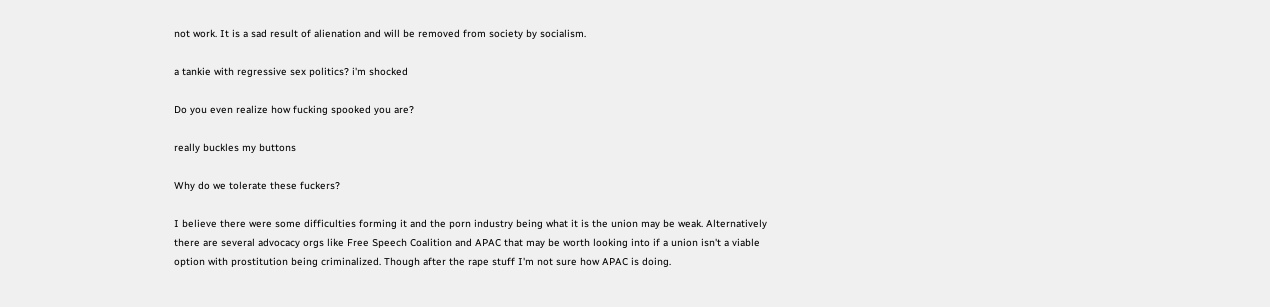not work. It is a sad result of alienation and will be removed from society by socialism.

a tankie with regressive sex politics? i'm shocked

Do you even realize how fucking spooked you are?

really buckles my buttons

Why do we tolerate these fuckers?

I believe there were some difficulties forming it and the porn industry being what it is the union may be weak. Alternatively there are several advocacy orgs like Free Speech Coalition and APAC that may be worth looking into if a union isn't a viable option with prostitution being criminalized. Though after the rape stuff I'm not sure how APAC is doing.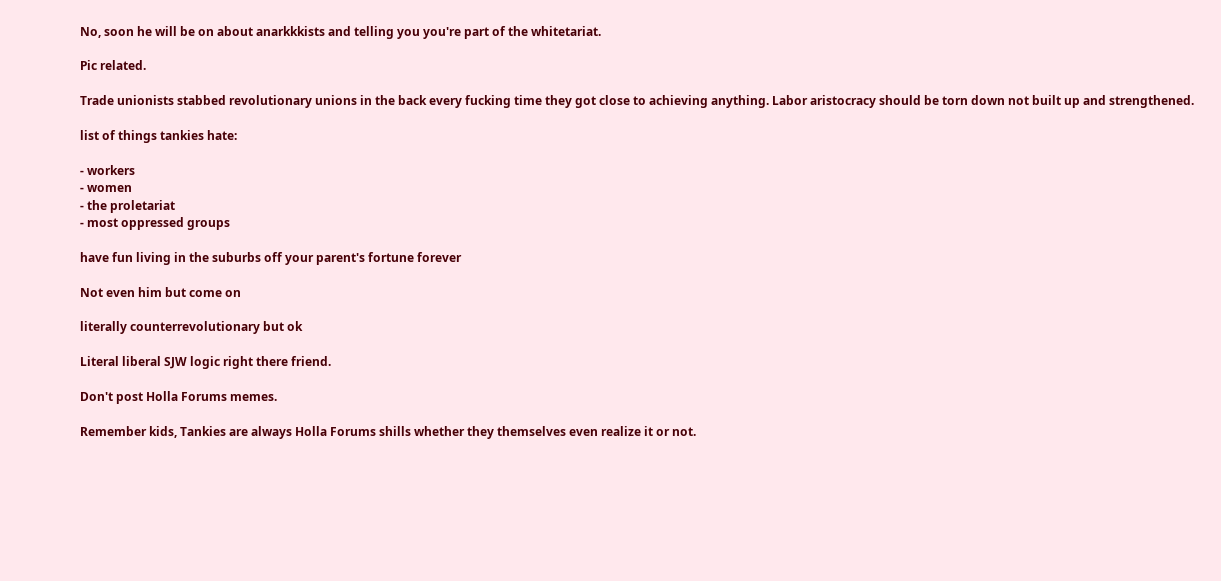No, soon he will be on about anarkkkists and telling you you're part of the whitetariat.

Pic related.

Trade unionists stabbed revolutionary unions in the back every fucking time they got close to achieving anything. Labor aristocracy should be torn down not built up and strengthened.

list of things tankies hate:

- workers
- women
- the proletariat
- most oppressed groups

have fun living in the suburbs off your parent's fortune forever

Not even him but come on

literally counterrevolutionary but ok

Literal liberal SJW logic right there friend.

Don't post Holla Forums memes.

Remember kids, Tankies are always Holla Forums shills whether they themselves even realize it or not.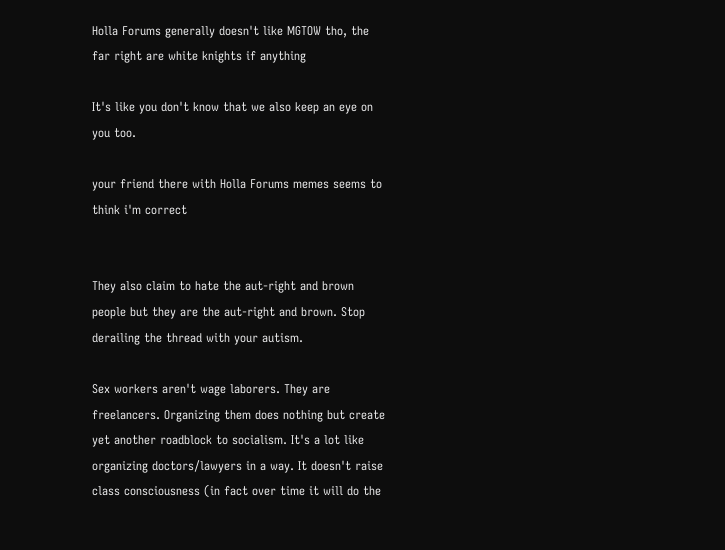Holla Forums generally doesn't like MGTOW tho, the far right are white knights if anything

It's like you don't know that we also keep an eye on you too.

your friend there with Holla Forums memes seems to think i'm correct


They also claim to hate the aut-right and brown people but they are the aut-right and brown. Stop derailing the thread with your autism.

Sex workers aren't wage laborers. They are freelancers. Organizing them does nothing but create yet another roadblock to socialism. It's a lot like organizing doctors/lawyers in a way. It doesn't raise class consciousness (in fact over time it will do the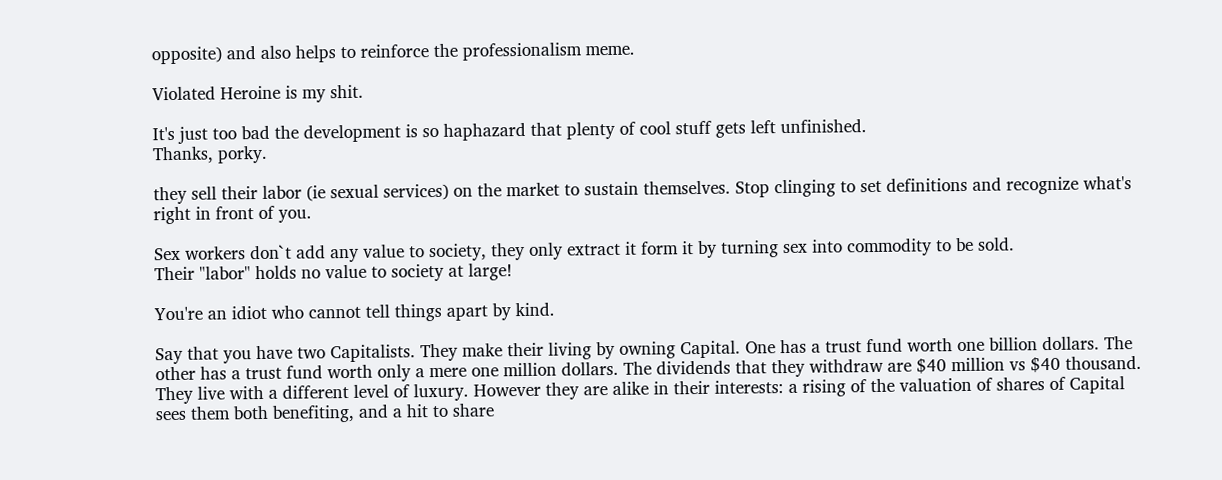opposite) and also helps to reinforce the professionalism meme.

Violated Heroine is my shit.

It's just too bad the development is so haphazard that plenty of cool stuff gets left unfinished.
Thanks, porky.

they sell their labor (ie sexual services) on the market to sustain themselves. Stop clinging to set definitions and recognize what's right in front of you.

Sex workers don`t add any value to society, they only extract it form it by turning sex into commodity to be sold.
Their "labor" holds no value to society at large!

You're an idiot who cannot tell things apart by kind.

Say that you have two Capitalists. They make their living by owning Capital. One has a trust fund worth one billion dollars. The other has a trust fund worth only a mere one million dollars. The dividends that they withdraw are $40 million vs $40 thousand. They live with a different level of luxury. However they are alike in their interests: a rising of the valuation of shares of Capital sees them both benefiting, and a hit to share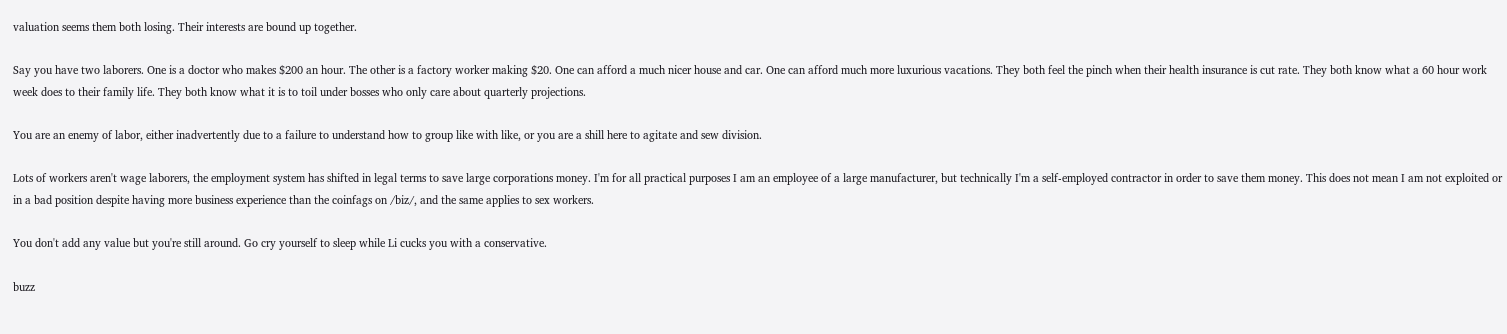valuation seems them both losing. Their interests are bound up together.

Say you have two laborers. One is a doctor who makes $200 an hour. The other is a factory worker making $20. One can afford a much nicer house and car. One can afford much more luxurious vacations. They both feel the pinch when their health insurance is cut rate. They both know what a 60 hour work week does to their family life. They both know what it is to toil under bosses who only care about quarterly projections.

You are an enemy of labor, either inadvertently due to a failure to understand how to group like with like, or you are a shill here to agitate and sew division.

Lots of workers aren't wage laborers, the employment system has shifted in legal terms to save large corporations money. I'm for all practical purposes I am an employee of a large manufacturer, but technically I'm a self-employed contractor in order to save them money. This does not mean I am not exploited or in a bad position despite having more business experience than the coinfags on /biz/, and the same applies to sex workers.

You don't add any value but you're still around. Go cry yourself to sleep while Li cucks you with a conservative.

buzz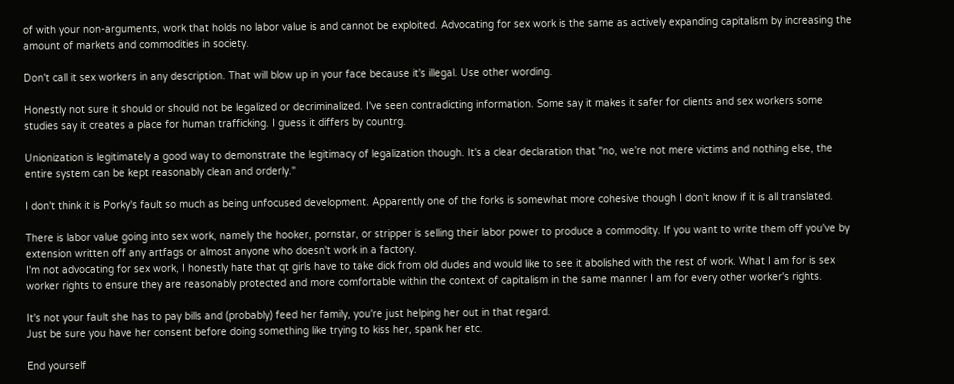of with your non-arguments, work that holds no labor value is and cannot be exploited. Advocating for sex work is the same as actively expanding capitalism by increasing the amount of markets and commodities in society.

Don't call it sex workers in any description. That will blow up in your face because it's illegal. Use other wording.

Honestly not sure it should or should not be legalized or decriminalized. I've seen contradicting information. Some say it makes it safer for clients and sex workers some studies say it creates a place for human trafficking. I guess it differs by countrg.

Unionization is legitimately a good way to demonstrate the legitimacy of legalization though. It's a clear declaration that "no, we're not mere victims and nothing else, the entire system can be kept reasonably clean and orderly."

I don't think it is Porky's fault so much as being unfocused development. Apparently one of the forks is somewhat more cohesive though I don't know if it is all translated.

There is labor value going into sex work, namely the hooker, pornstar, or stripper is selling their labor power to produce a commodity. If you want to write them off you've by extension written off any artfags or almost anyone who doesn't work in a factory.
I'm not advocating for sex work, I honestly hate that qt girls have to take dick from old dudes and would like to see it abolished with the rest of work. What I am for is sex worker rights to ensure they are reasonably protected and more comfortable within the context of capitalism in the same manner I am for every other worker's rights.

It's not your fault she has to pay bills and (probably) feed her family, you're just helping her out in that regard.
Just be sure you have her consent before doing something like trying to kiss her, spank her etc.

End yourself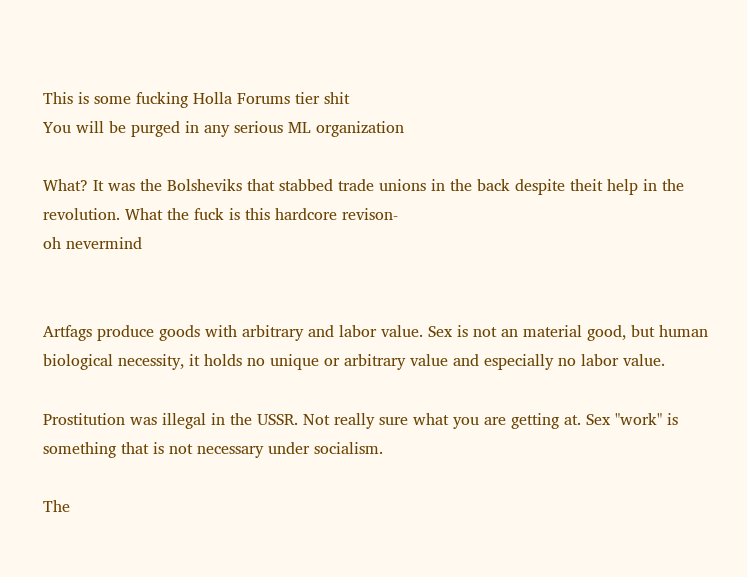This is some fucking Holla Forums tier shit
You will be purged in any serious ML organization

What? It was the Bolsheviks that stabbed trade unions in the back despite theit help in the revolution. What the fuck is this hardcore revison-
oh nevermind


Artfags produce goods with arbitrary and labor value. Sex is not an material good, but human biological necessity, it holds no unique or arbitrary value and especially no labor value.

Prostitution was illegal in the USSR. Not really sure what you are getting at. Sex "work" is something that is not necessary under socialism.

The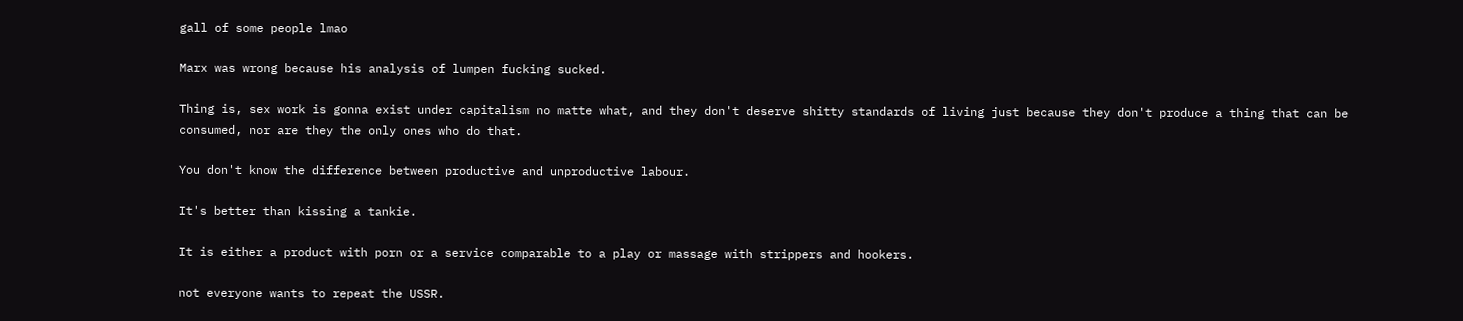gall of some people lmao

Marx was wrong because his analysis of lumpen fucking sucked.

Thing is, sex work is gonna exist under capitalism no matte what, and they don't deserve shitty standards of living just because they don't produce a thing that can be consumed, nor are they the only ones who do that.

You don't know the difference between productive and unproductive labour.

It's better than kissing a tankie.

It is either a product with porn or a service comparable to a play or massage with strippers and hookers.

not everyone wants to repeat the USSR.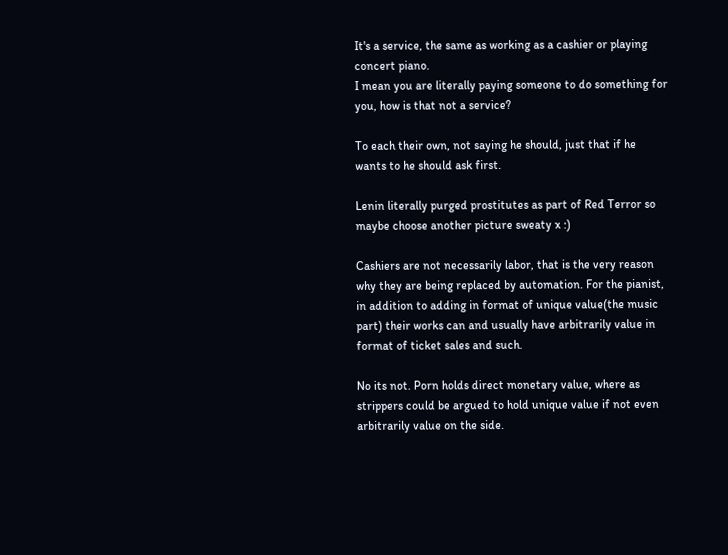It's a service, the same as working as a cashier or playing concert piano.
I mean you are literally paying someone to do something for you, how is that not a service?

To each their own, not saying he should, just that if he wants to he should ask first.

Lenin literally purged prostitutes as part of Red Terror so maybe choose another picture sweaty x :)

Cashiers are not necessarily labor, that is the very reason why they are being replaced by automation. For the pianist, in addition to adding in format of unique value(the music part) their works can and usually have arbitrarily value in format of ticket sales and such.

No its not. Porn holds direct monetary value, where as strippers could be argued to hold unique value if not even arbitrarily value on the side.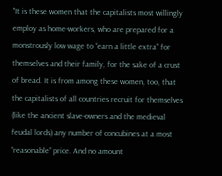"It is these women that the capitalists most willingly employ as home-workers, who are prepared for a monstrously low wage to “earn a little extra” for themselves and their family, for the sake of a crust of bread. It is from among these women, too, that the capitalists of all countries recruit for themselves (like the ancient slave-owners and the medieval feudal lords) any number of concubines at a most “reasonable” price. And no amount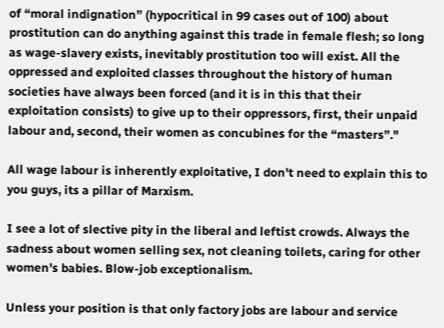of “moral indignation” (hypocritical in 99 cases out of 100) about prostitution can do anything against this trade in female flesh; so long as wage-slavery exists, inevitably prostitution too will exist. All the oppressed and exploited classes throughout the history of human societies have always been forced (and it is in this that their exploitation consists) to give up to their oppressors, first, their unpaid labour and, second, their women as concubines for the “masters”."

All wage labour is inherently exploitative, I don't need to explain this to you guys, its a pillar of Marxism.

I see a lot of slective pity in the liberal and leftist crowds. Always the sadness about women selling sex, not cleaning toilets, caring for other women's babies. Blow-job exceptionalism.

Unless your position is that only factory jobs are labour and service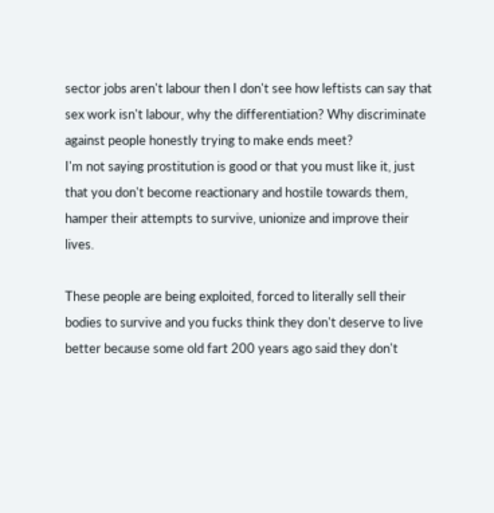sector jobs aren't labour then I don't see how leftists can say that sex work isn't labour, why the differentiation? Why discriminate against people honestly trying to make ends meet?
I'm not saying prostitution is good or that you must like it, just that you don't become reactionary and hostile towards them, hamper their attempts to survive, unionize and improve their lives.

These people are being exploited, forced to literally sell their bodies to survive and you fucks think they don't deserve to live better because some old fart 200 years ago said they don't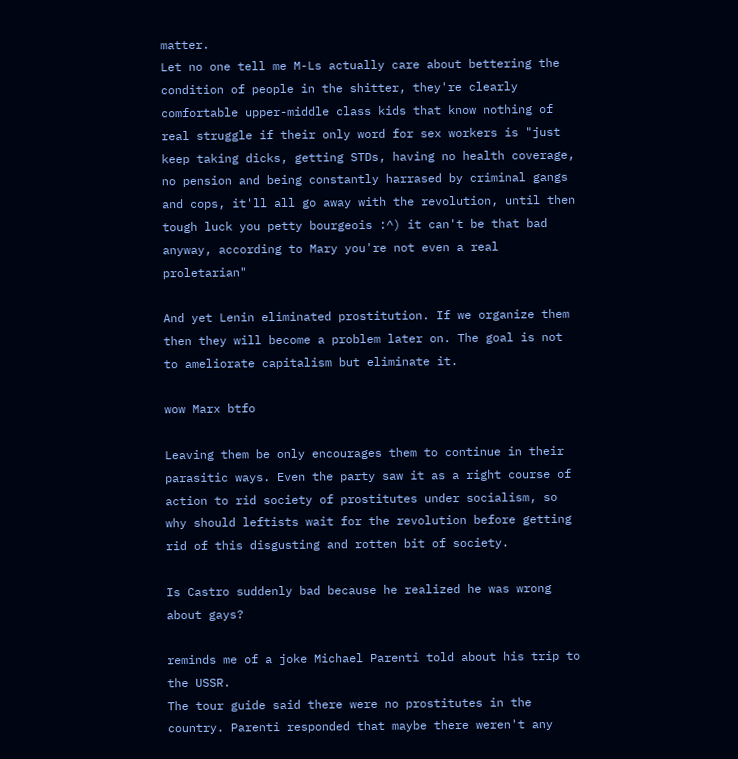matter.
Let no one tell me M-Ls actually care about bettering the condition of people in the shitter, they're clearly comfortable upper-middle class kids that know nothing of real struggle if their only word for sex workers is "just keep taking dicks, getting STDs, having no health coverage, no pension and being constantly harrased by criminal gangs and cops, it'll all go away with the revolution, until then tough luck you petty bourgeois :^) it can't be that bad anyway, according to Mary you're not even a real proletarian"

And yet Lenin eliminated prostitution. If we organize them then they will become a problem later on. The goal is not to ameliorate capitalism but eliminate it.

wow Marx btfo

Leaving them be only encourages them to continue in their parasitic ways. Even the party saw it as a right course of action to rid society of prostitutes under socialism, so why should leftists wait for the revolution before getting rid of this disgusting and rotten bit of society.

Is Castro suddenly bad because he realized he was wrong about gays?

reminds me of a joke Michael Parenti told about his trip to the USSR.
The tour guide said there were no prostitutes in the country. Parenti responded that maybe there weren't any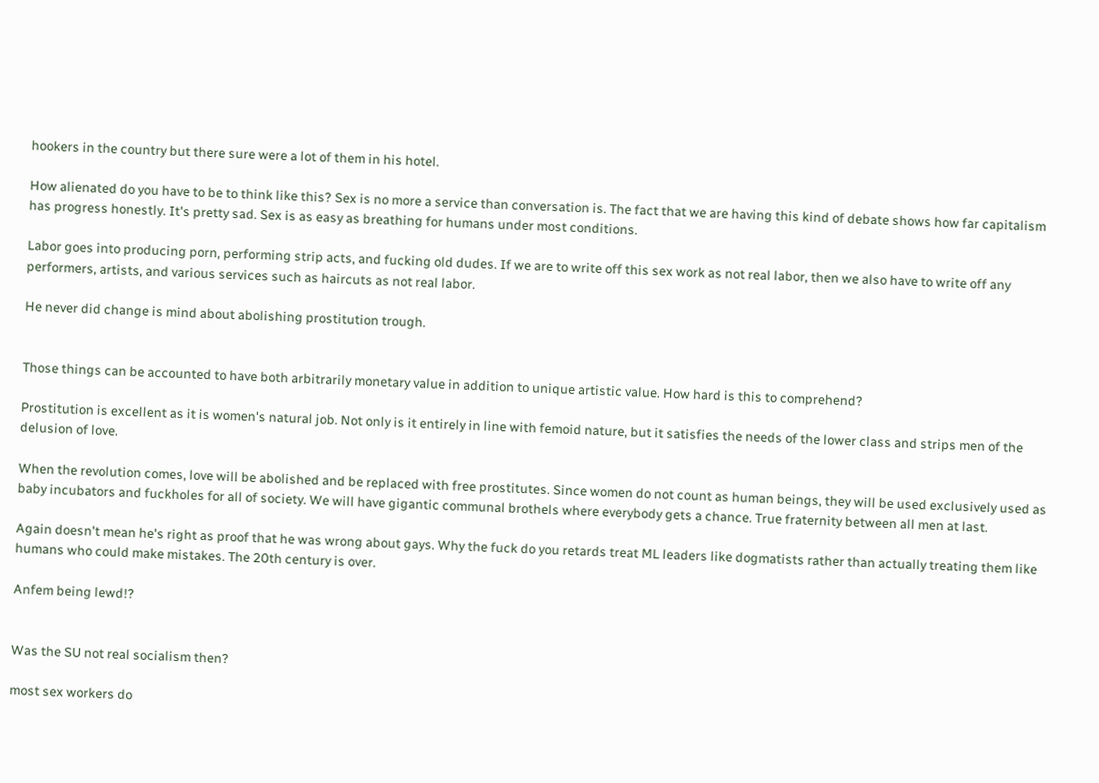hookers in the country but there sure were a lot of them in his hotel.

How alienated do you have to be to think like this? Sex is no more a service than conversation is. The fact that we are having this kind of debate shows how far capitalism has progress honestly. It's pretty sad. Sex is as easy as breathing for humans under most conditions.

Labor goes into producing porn, performing strip acts, and fucking old dudes. If we are to write off this sex work as not real labor, then we also have to write off any performers, artists, and various services such as haircuts as not real labor.

He never did change is mind about abolishing prostitution trough.


Those things can be accounted to have both arbitrarily monetary value in addition to unique artistic value. How hard is this to comprehend?

Prostitution is excellent as it is women's natural job. Not only is it entirely in line with femoid nature, but it satisfies the needs of the lower class and strips men of the delusion of love.

When the revolution comes, love will be abolished and be replaced with free prostitutes. Since women do not count as human beings, they will be used exclusively used as baby incubators and fuckholes for all of society. We will have gigantic communal brothels where everybody gets a chance. True fraternity between all men at last.

Again doesn't mean he's right as proof that he was wrong about gays. Why the fuck do you retards treat ML leaders like dogmatists rather than actually treating them like humans who could make mistakes. The 20th century is over.

Anfem being lewd!?


Was the SU not real socialism then?

most sex workers do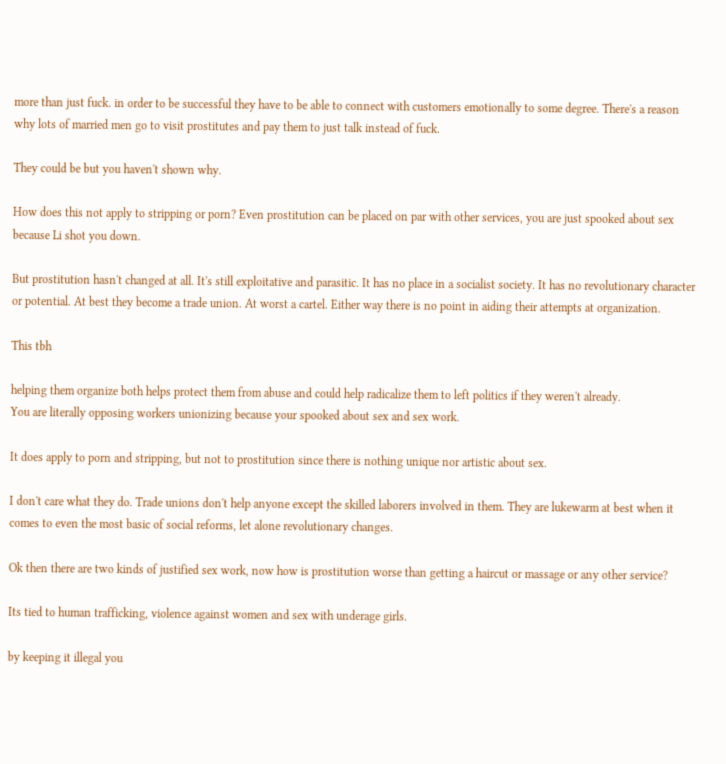more than just fuck. in order to be successful they have to be able to connect with customers emotionally to some degree. There's a reason why lots of married men go to visit prostitutes and pay them to just talk instead of fuck.

They could be but you haven't shown why.

How does this not apply to stripping or porn? Even prostitution can be placed on par with other services, you are just spooked about sex because Li shot you down.

But prostitution hasn't changed at all. It's still exploitative and parasitic. It has no place in a socialist society. It has no revolutionary character or potential. At best they become a trade union. At worst a cartel. Either way there is no point in aiding their attempts at organization.

This tbh

helping them organize both helps protect them from abuse and could help radicalize them to left politics if they weren't already.
You are literally opposing workers unionizing because your spooked about sex and sex work.

It does apply to porn and stripping, but not to prostitution since there is nothing unique nor artistic about sex.

I don't care what they do. Trade unions don't help anyone except the skilled laborers involved in them. They are lukewarm at best when it comes to even the most basic of social reforms, let alone revolutionary changes.

Ok then there are two kinds of justified sex work, now how is prostitution worse than getting a haircut or massage or any other service?

Its tied to human trafficking, violence against women and sex with underage girls.

by keeping it illegal you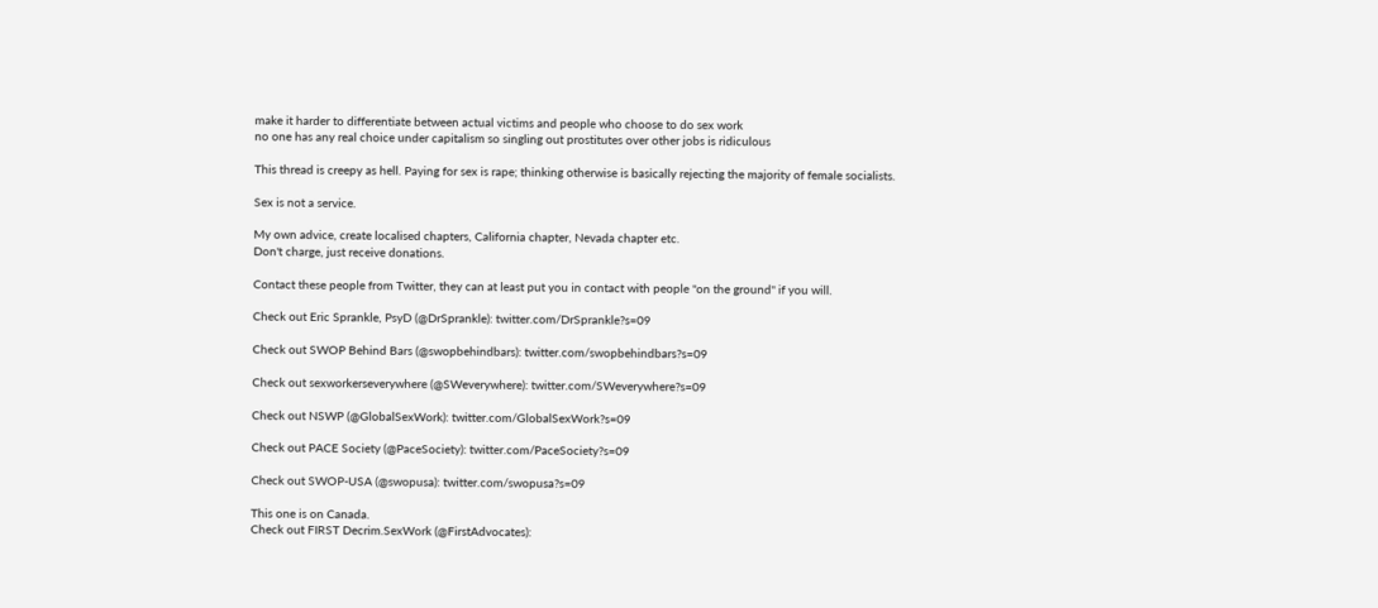make it harder to differentiate between actual victims and people who choose to do sex work
no one has any real choice under capitalism so singling out prostitutes over other jobs is ridiculous

This thread is creepy as hell. Paying for sex is rape; thinking otherwise is basically rejecting the majority of female socialists.

Sex is not a service.

My own advice, create localised chapters, California chapter, Nevada chapter etc.
Don't charge, just receive donations.

Contact these people from Twitter, they can at least put you in contact with people "on the ground" if you will.

Check out Eric Sprankle, PsyD (@DrSprankle): twitter.com/DrSprankle?s=09

Check out SWOP Behind Bars (@swopbehindbars): twitter.com/swopbehindbars?s=09

Check out sexworkerseverywhere (@SWeverywhere): twitter.com/SWeverywhere?s=09

Check out NSWP (@GlobalSexWork): twitter.com/GlobalSexWork?s=09

Check out PACE Society (@PaceSociety): twitter.com/PaceSociety?s=09

Check out SWOP-USA (@swopusa): twitter.com/swopusa?s=09

This one is on Canada.
Check out FIRST Decrim.SexWork (@FirstAdvocates):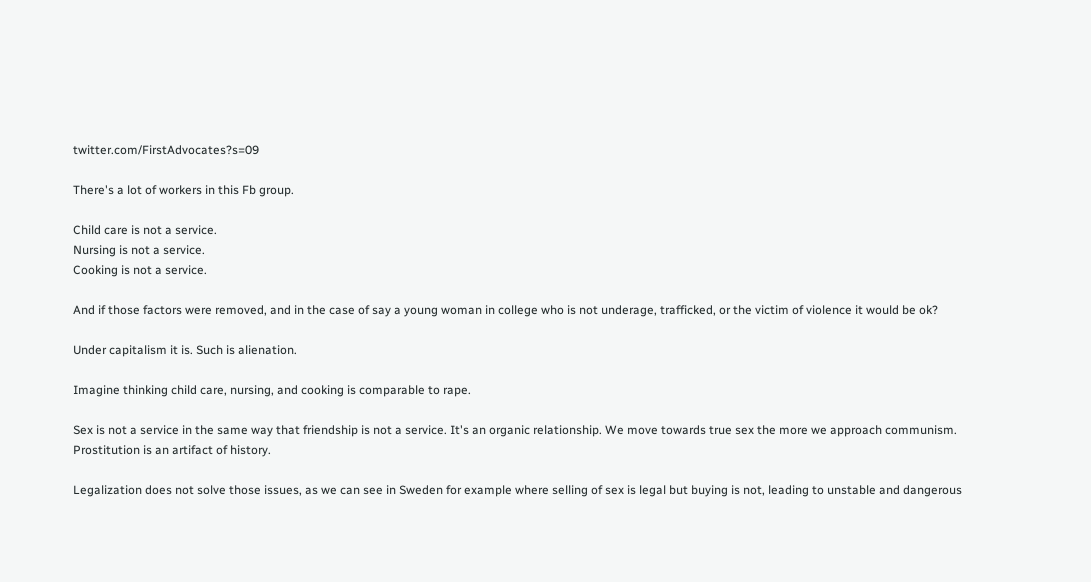twitter.com/FirstAdvocates?s=09

There's a lot of workers in this Fb group.

Child care is not a service.
Nursing is not a service.
Cooking is not a service.

And if those factors were removed, and in the case of say a young woman in college who is not underage, trafficked, or the victim of violence it would be ok?

Under capitalism it is. Such is alienation.

Imagine thinking child care, nursing, and cooking is comparable to rape.

Sex is not a service in the same way that friendship is not a service. It's an organic relationship. We move towards true sex the more we approach communism. Prostitution is an artifact of history.

Legalization does not solve those issues, as we can see in Sweden for example where selling of sex is legal but buying is not, leading to unstable and dangerous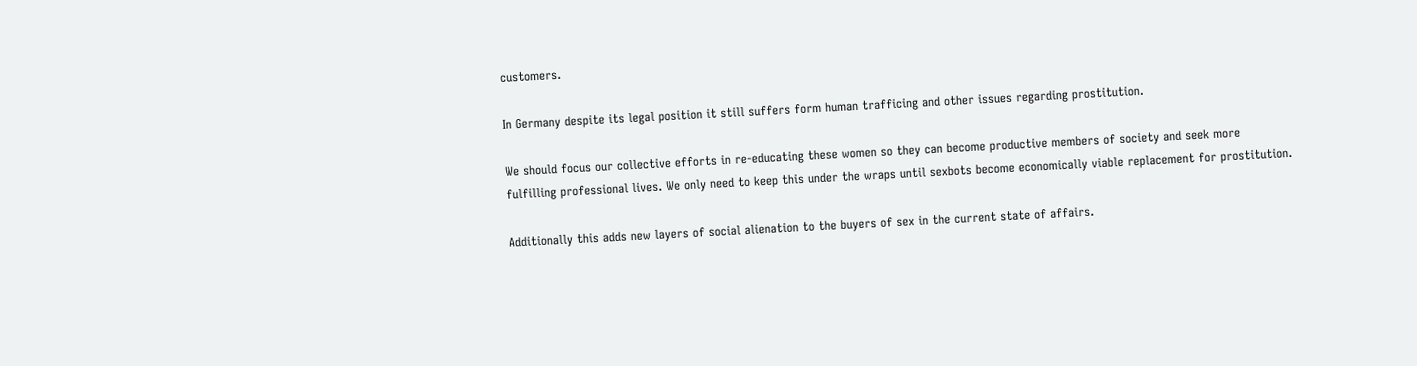customers.

In Germany despite its legal position it still suffers form human trafficing and other issues regarding prostitution.

We should focus our collective efforts in re-educating these women so they can become productive members of society and seek more fulfilling professional lives. We only need to keep this under the wraps until sexbots become economically viable replacement for prostitution.

Additionally this adds new layers of social alienation to the buyers of sex in the current state of affairs.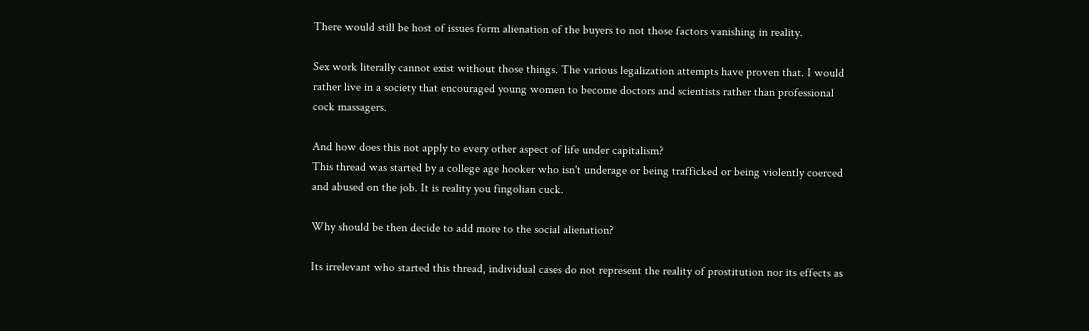There would still be host of issues form alienation of the buyers to not those factors vanishing in reality.

Sex work literally cannot exist without those things. The various legalization attempts have proven that. I would rather live in a society that encouraged young women to become doctors and scientists rather than professional cock massagers.

And how does this not apply to every other aspect of life under capitalism?
This thread was started by a college age hooker who isn't underage or being trafficked or being violently coerced and abused on the job. It is reality you fingolian cuck.

Why should be then decide to add more to the social alienation?

Its irrelevant who started this thread, individual cases do not represent the reality of prostitution nor its effects as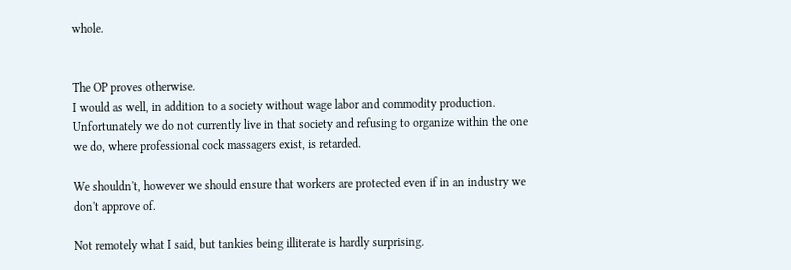whole.


The OP proves otherwise.
I would as well, in addition to a society without wage labor and commodity production. Unfortunately we do not currently live in that society and refusing to organize within the one we do, where professional cock massagers exist, is retarded.

We shouldn't, however we should ensure that workers are protected even if in an industry we don't approve of.

Not remotely what I said, but tankies being illiterate is hardly surprising.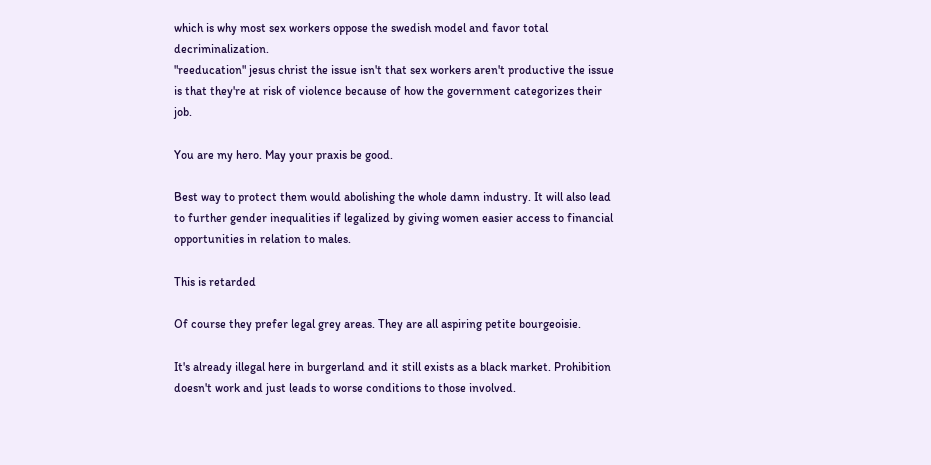which is why most sex workers oppose the swedish model and favor total decriminalization.
"reeducation" jesus christ the issue isn't that sex workers aren't productive the issue is that they're at risk of violence because of how the government categorizes their job.

You are my hero. May your praxis be good.

Best way to protect them would abolishing the whole damn industry. It will also lead to further gender inequalities if legalized by giving women easier access to financial opportunities in relation to males.

This is retarded

Of course they prefer legal grey areas. They are all aspiring petite bourgeoisie.

It's already illegal here in burgerland and it still exists as a black market. Prohibition doesn't work and just leads to worse conditions to those involved.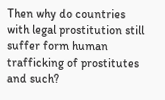Then why do countries with legal prostitution still suffer form human trafficking of prostitutes and such?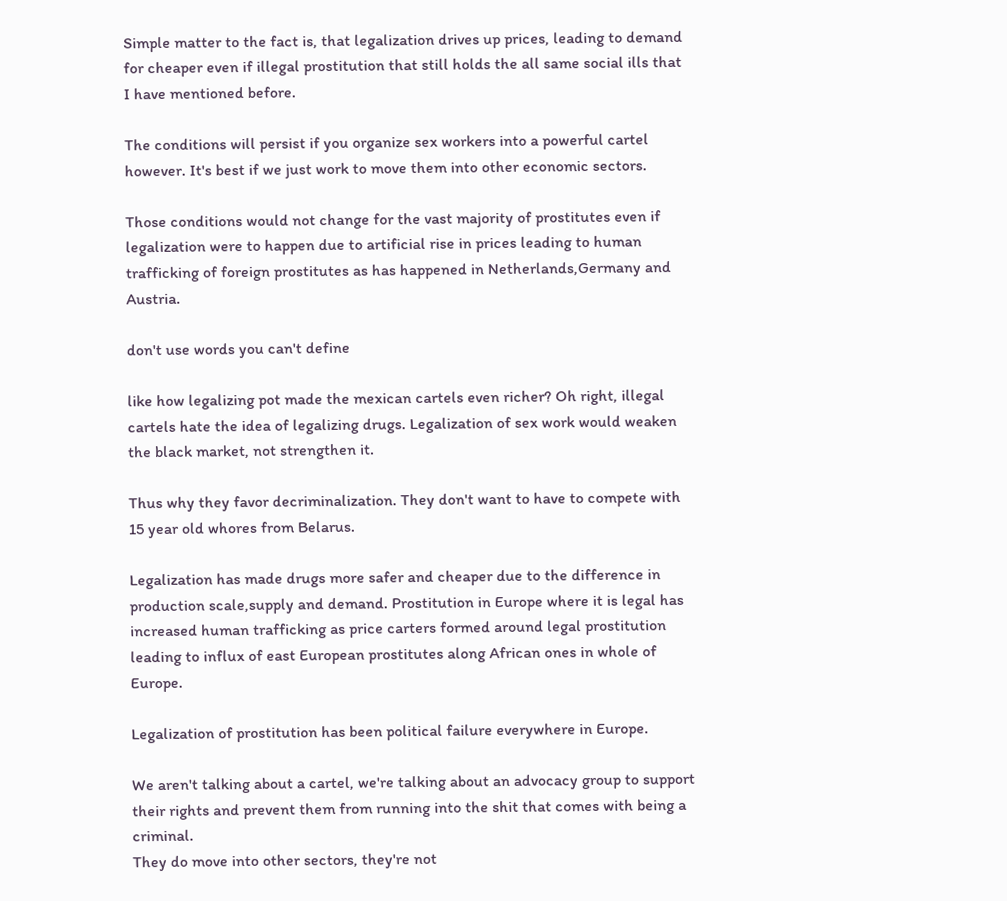Simple matter to the fact is, that legalization drives up prices, leading to demand for cheaper even if illegal prostitution that still holds the all same social ills that I have mentioned before.

The conditions will persist if you organize sex workers into a powerful cartel however. It's best if we just work to move them into other economic sectors.

Those conditions would not change for the vast majority of prostitutes even if legalization were to happen due to artificial rise in prices leading to human trafficking of foreign prostitutes as has happened in Netherlands,Germany and Austria.

don't use words you can't define

like how legalizing pot made the mexican cartels even richer? Oh right, illegal cartels hate the idea of legalizing drugs. Legalization of sex work would weaken the black market, not strengthen it.

Thus why they favor decriminalization. They don't want to have to compete with 15 year old whores from Belarus.

Legalization has made drugs more safer and cheaper due to the difference in production scale,supply and demand. Prostitution in Europe where it is legal has increased human trafficking as price carters formed around legal prostitution leading to influx of east European prostitutes along African ones in whole of Europe.

Legalization of prostitution has been political failure everywhere in Europe.

We aren't talking about a cartel, we're talking about an advocacy group to support their rights and prevent them from running into the shit that comes with being a criminal.
They do move into other sectors, they're not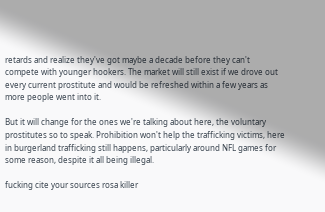retards and realize they've got maybe a decade before they can't compete with younger hookers. The market will still exist if we drove out every current prostitute and would be refreshed within a few years as more people went into it.

But it will change for the ones we're talking about here, the voluntary prostitutes so to speak. Prohibition won't help the trafficking victims, here in burgerland trafficking still happens, particularly around NFL games for some reason, despite it all being illegal.

fucking cite your sources rosa killer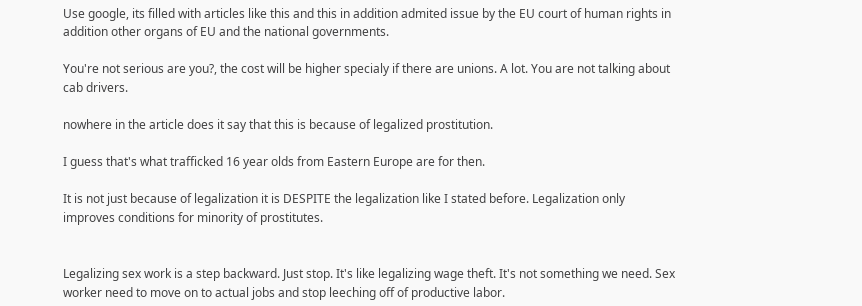Use google, its filled with articles like this and this in addition admited issue by the EU court of human rights in addition other organs of EU and the national governments.

You're not serious are you?, the cost will be higher specialy if there are unions. A lot. You are not talking about cab drivers.

nowhere in the article does it say that this is because of legalized prostitution.

I guess that's what trafficked 16 year olds from Eastern Europe are for then.

It is not just because of legalization it is DESPITE the legalization like I stated before. Legalization only improves conditions for minority of prostitutes.


Legalizing sex work is a step backward. Just stop. It's like legalizing wage theft. It's not something we need. Sex worker need to move on to actual jobs and stop leeching off of productive labor.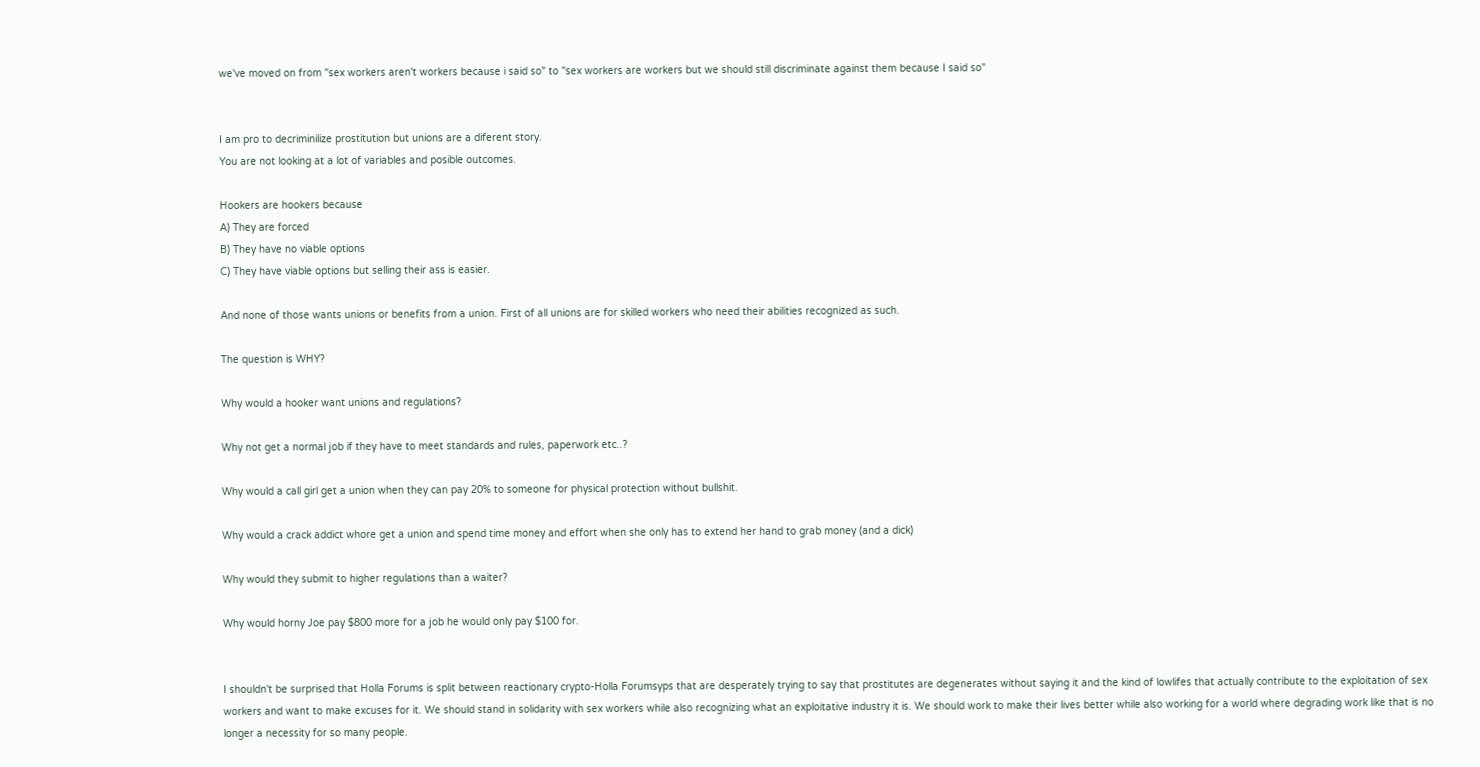we've moved on from "sex workers aren't workers because i said so" to "sex workers are workers but we should still discriminate against them because I said so"


I am pro to decriminilize prostitution but unions are a diferent story.
You are not looking at a lot of variables and posible outcomes.

Hookers are hookers because
A) They are forced
B) They have no viable options
C) They have viable options but selling their ass is easier.

And none of those wants unions or benefits from a union. First of all unions are for skilled workers who need their abilities recognized as such.

The question is WHY?

Why would a hooker want unions and regulations?

Why not get a normal job if they have to meet standards and rules, paperwork etc..?

Why would a call girl get a union when they can pay 20% to someone for physical protection without bullshit.

Why would a crack addict whore get a union and spend time money and effort when she only has to extend her hand to grab money (and a dick)

Why would they submit to higher regulations than a waiter?

Why would horny Joe pay $800 more for a job he would only pay $100 for.


I shouldn't be surprised that Holla Forums is split between reactionary crypto-Holla Forumsyps that are desperately trying to say that prostitutes are degenerates without saying it and the kind of lowlifes that actually contribute to the exploitation of sex workers and want to make excuses for it. We should stand in solidarity with sex workers while also recognizing what an exploitative industry it is. We should work to make their lives better while also working for a world where degrading work like that is no longer a necessity for so many people.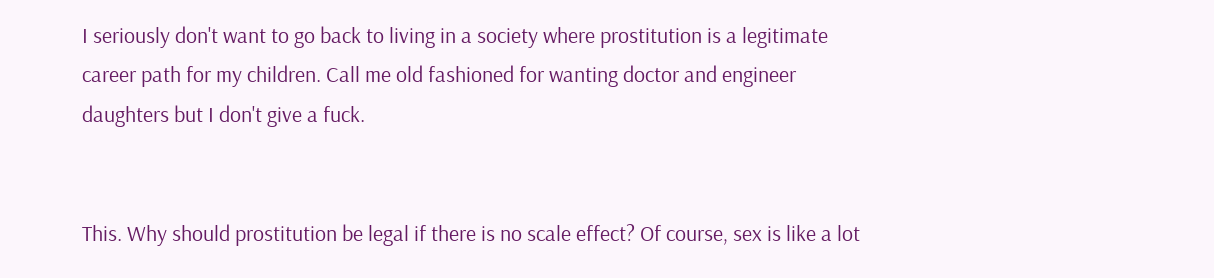I seriously don't want to go back to living in a society where prostitution is a legitimate career path for my children. Call me old fashioned for wanting doctor and engineer daughters but I don't give a fuck.


This. Why should prostitution be legal if there is no scale effect? Of course, sex is like a lot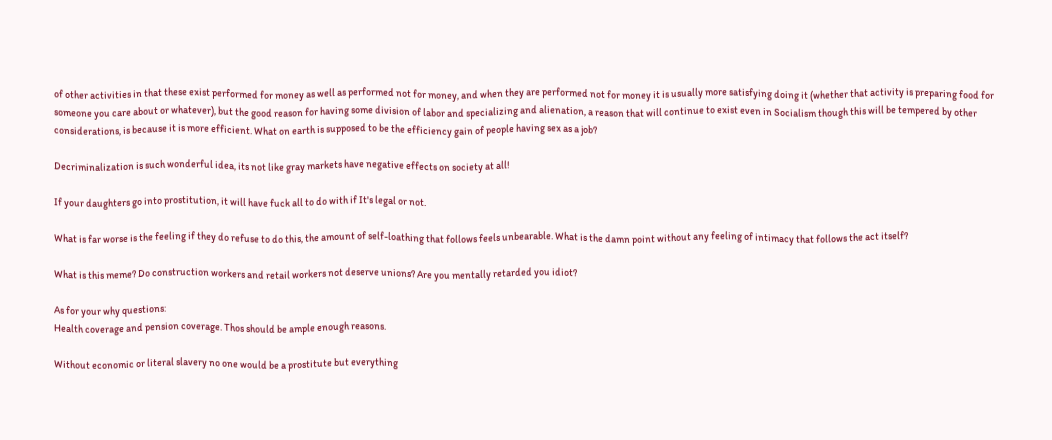of other activities in that these exist performed for money as well as performed not for money, and when they are performed not for money it is usually more satisfying doing it (whether that activity is preparing food for someone you care about or whatever), but the good reason for having some division of labor and specializing and alienation, a reason that will continue to exist even in Socialism though this will be tempered by other considerations, is because it is more efficient. What on earth is supposed to be the efficiency gain of people having sex as a job?

Decriminalization is such wonderful idea, its not like gray markets have negative effects on society at all!

If your daughters go into prostitution, it will have fuck all to do with if It's legal or not.

What is far worse is the feeling if they do refuse to do this, the amount of self-loathing that follows feels unbearable. What is the damn point without any feeling of intimacy that follows the act itself?

What is this meme? Do construction workers and retail workers not deserve unions? Are you mentally retarded you idiot?

As for your why questions:
Health coverage and pension coverage. Thos should be ample enough reasons.

Without economic or literal slavery no one would be a prostitute but everything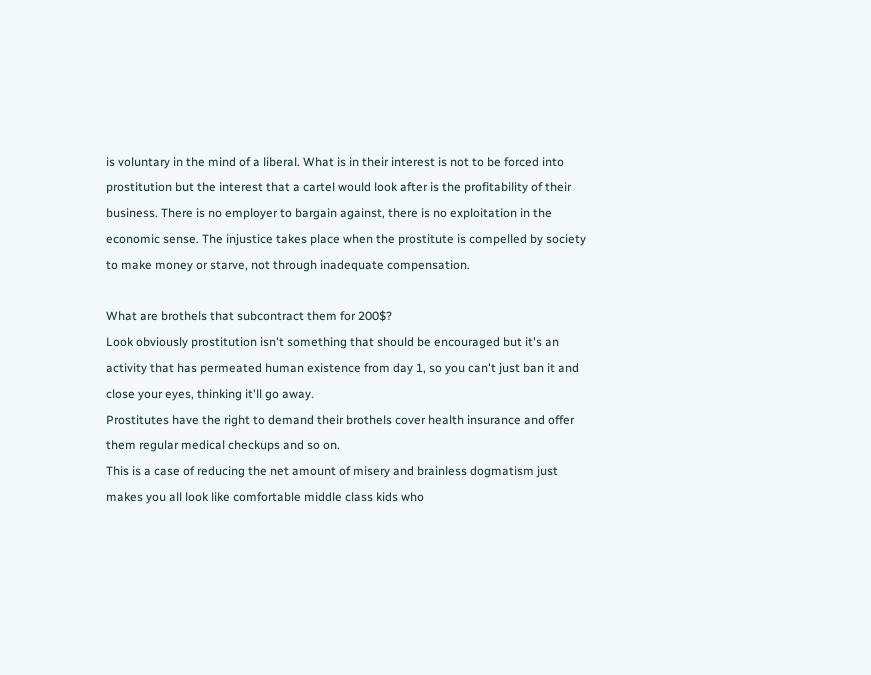is voluntary in the mind of a liberal. What is in their interest is not to be forced into prostitution but the interest that a cartel would look after is the profitability of their business. There is no employer to bargain against, there is no exploitation in the economic sense. The injustice takes place when the prostitute is compelled by society to make money or starve, not through inadequate compensation.

What are brothels that subcontract them for 200$?
Look obviously prostitution isn't something that should be encouraged but it's an activity that has permeated human existence from day 1, so you can't just ban it and close your eyes, thinking it'll go away.
Prostitutes have the right to demand their brothels cover health insurance and offer them regular medical checkups and so on.
This is a case of reducing the net amount of misery and brainless dogmatism just makes you all look like comfortable middle class kids who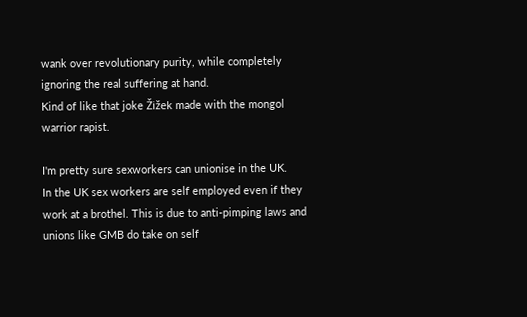wank over revolutionary purity, while completely ignoring the real suffering at hand.
Kind of like that joke Žižek made with the mongol warrior rapist.

I'm pretty sure sexworkers can unionise in the UK.
In the UK sex workers are self employed even if they work at a brothel. This is due to anti-pimping laws and unions like GMB do take on self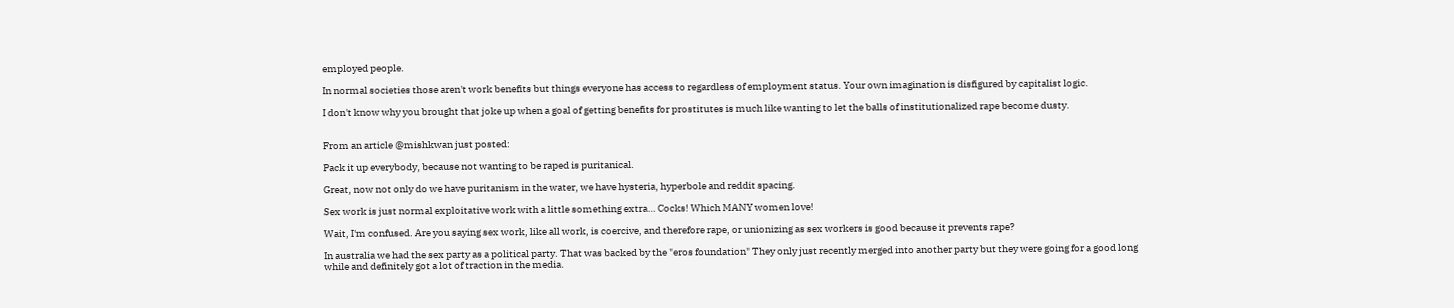employed people.

In normal societies those aren't work benefits but things everyone has access to regardless of employment status. Your own imagination is disfigured by capitalist logic.

I don't know why you brought that joke up when a goal of getting benefits for prostitutes is much like wanting to let the balls of institutionalized rape become dusty.


From an article @mishkwan just posted:

Pack it up everybody, because not wanting to be raped is puritanical.

Great, now not only do we have puritanism in the water, we have hysteria, hyperbole and reddit spacing.

Sex work is just normal exploitative work with a little something extra… Cocks! Which MANY women love!

Wait, I'm confused. Are you saying sex work, like all work, is coercive, and therefore rape, or unionizing as sex workers is good because it prevents rape?

In australia we had the sex party as a political party. That was backed by the "eros foundation" They only just recently merged into another party but they were going for a good long while and definitely got a lot of traction in the media.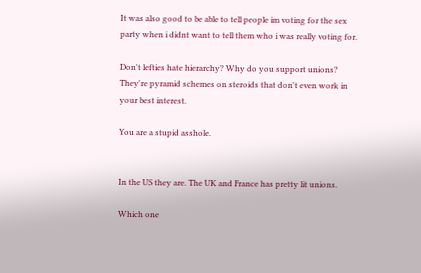It was also good to be able to tell people im voting for the sex party when i didnt want to tell them who i was really voting for.

Don't lefties hate hierarchy? Why do you support unions? They're pyramid schemes on steroids that don't even work in your best interest.

You are a stupid asshole.


In the US they are. The UK and France has pretty lit unions.

Which one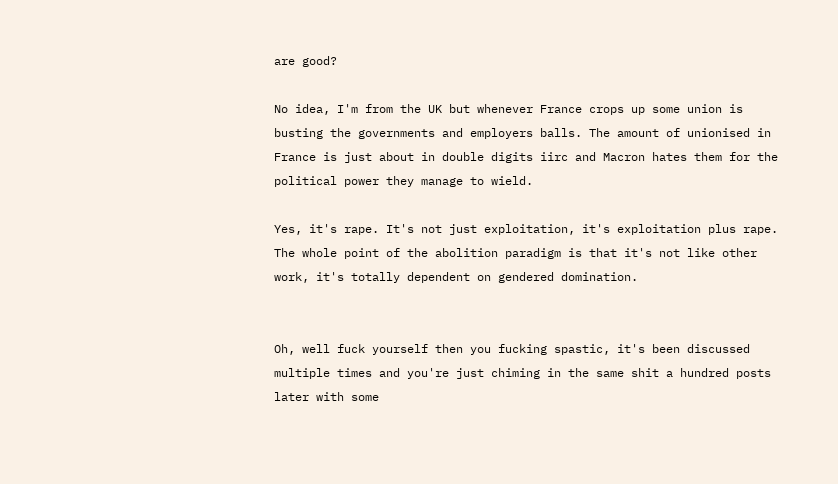are good?

No idea, I'm from the UK but whenever France crops up some union is busting the governments and employers balls. The amount of unionised in France is just about in double digits iirc and Macron hates them for the political power they manage to wield.

Yes, it's rape. It's not just exploitation, it's exploitation plus rape. The whole point of the abolition paradigm is that it's not like other work, it's totally dependent on gendered domination.


Oh, well fuck yourself then you fucking spastic, it's been discussed multiple times and you're just chiming in the same shit a hundred posts later with some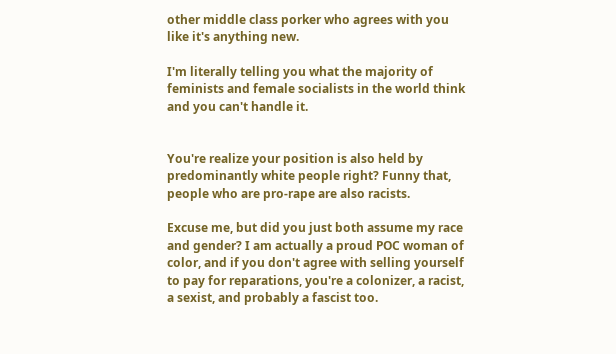other middle class porker who agrees with you like it's anything new.

I'm literally telling you what the majority of feminists and female socialists in the world think and you can't handle it.


You're realize your position is also held by predominantly white people right? Funny that, people who are pro-rape are also racists.

Excuse me, but did you just both assume my race and gender? I am actually a proud POC woman of color, and if you don't agree with selling yourself to pay for reparations, you're a colonizer, a racist, a sexist, and probably a fascist too.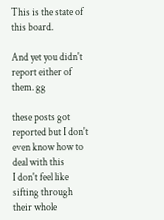This is the state of this board.

And yet you didn't report either of them. gg

these posts got reported but I don't even know how to deal with this
I don't feel like sifting through their whole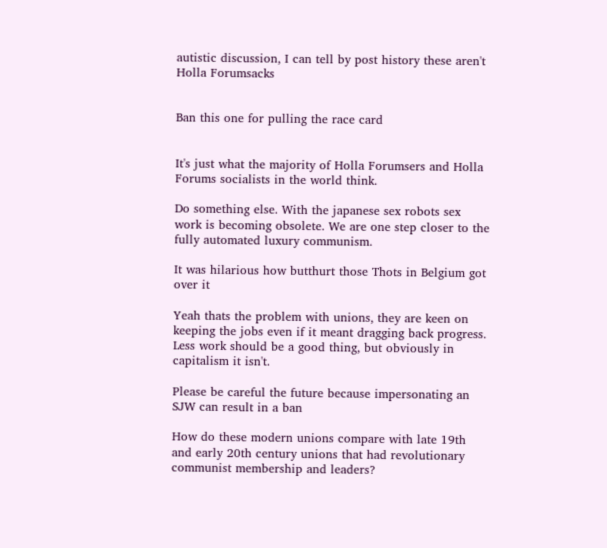autistic discussion, I can tell by post history these aren't Holla Forumsacks


Ban this one for pulling the race card


It's just what the majority of Holla Forumsers and Holla Forums socialists in the world think.

Do something else. With the japanese sex robots sex work is becoming obsolete. We are one step closer to the fully automated luxury communism.

It was hilarious how butthurt those Thots in Belgium got over it

Yeah thats the problem with unions, they are keen on keeping the jobs even if it meant dragging back progress. Less work should be a good thing, but obviously in capitalism it isn't.

Please be careful the future because impersonating an SJW can result in a ban

How do these modern unions compare with late 19th and early 20th century unions that had revolutionary communist membership and leaders?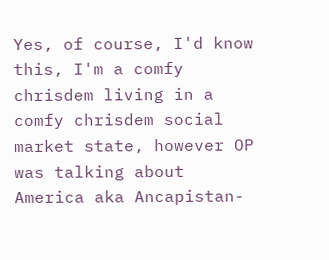Yes, of course, I'd know this, I'm a comfy chrisdem living in a comfy chrisdem social market state, however OP was talking about America aka Ancapistan-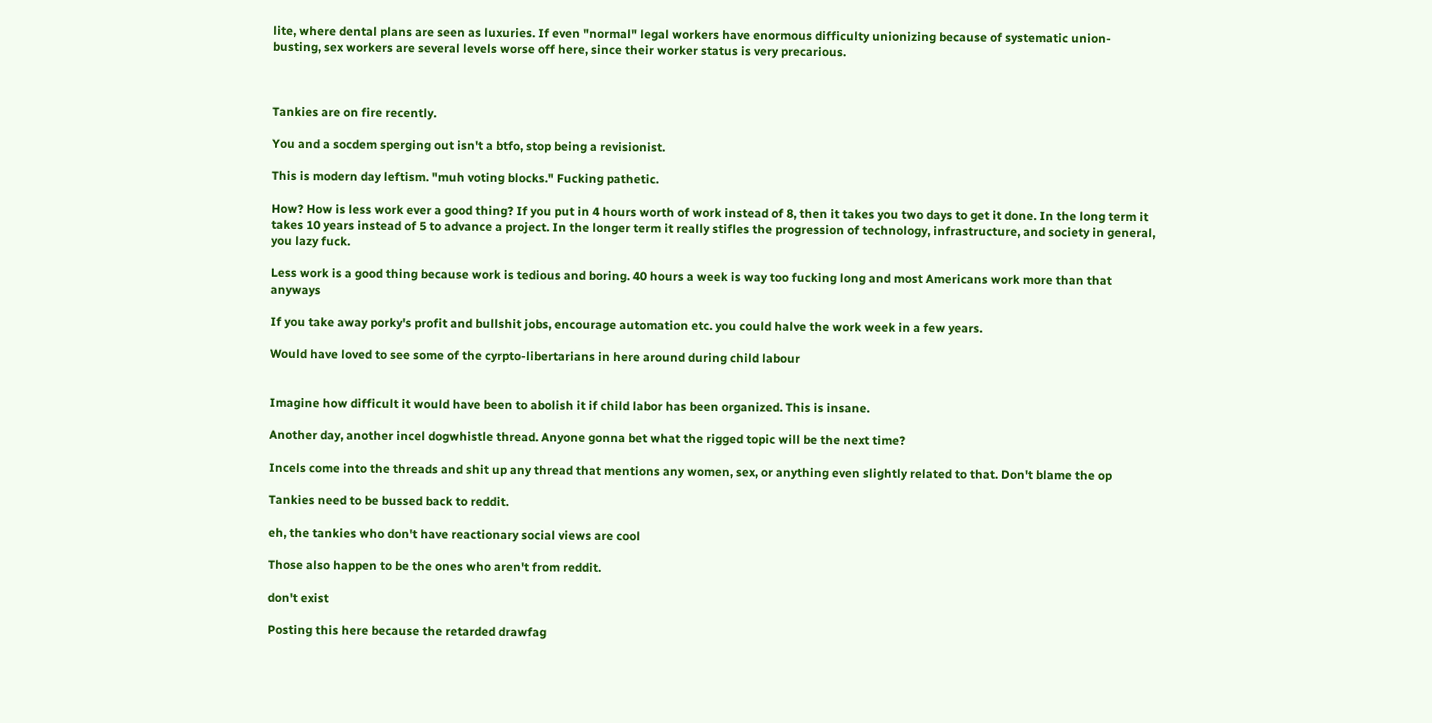lite, where dental plans are seen as luxuries. If even "normal" legal workers have enormous difficulty unionizing because of systematic union-busting, sex workers are several levels worse off here, since their worker status is very precarious.



Tankies are on fire recently.

You and a socdem sperging out isn't a btfo, stop being a revisionist.

This is modern day leftism. "muh voting blocks." Fucking pathetic.

How? How is less work ever a good thing? If you put in 4 hours worth of work instead of 8, then it takes you two days to get it done. In the long term it takes 10 years instead of 5 to advance a project. In the longer term it really stifles the progression of technology, infrastructure, and society in general, you lazy fuck.

Less work is a good thing because work is tedious and boring. 40 hours a week is way too fucking long and most Americans work more than that anyways

If you take away porky's profit and bullshit jobs, encourage automation etc. you could halve the work week in a few years.

Would have loved to see some of the cyrpto-libertarians in here around during child labour


Imagine how difficult it would have been to abolish it if child labor has been organized. This is insane.

Another day, another incel dogwhistle thread. Anyone gonna bet what the rigged topic will be the next time?

Incels come into the threads and shit up any thread that mentions any women, sex, or anything even slightly related to that. Don't blame the op

Tankies need to be bussed back to reddit.

eh, the tankies who don't have reactionary social views are cool

Those also happen to be the ones who aren't from reddit.

don't exist

Posting this here because the retarded drawfag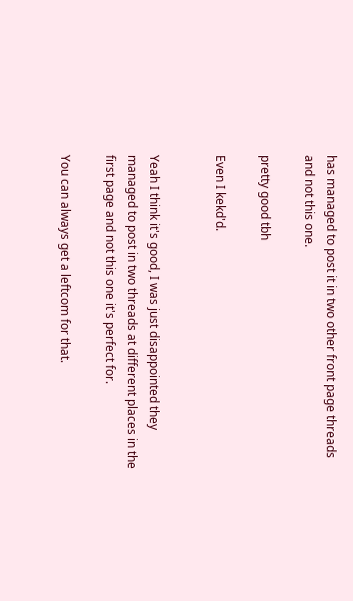has managed to post it in two other front page threads and not this one.

pretty good tbh

Even I kekd'd.


Yeah I think it's good, I was just disappointed they managed to post in two threads at different places in the first page and not this one it's perfect for.

You can always get a leftcom for that.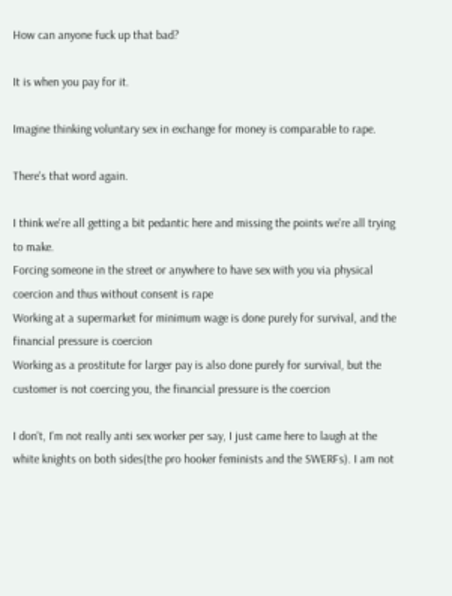How can anyone fuck up that bad?

It is when you pay for it.

Imagine thinking voluntary sex in exchange for money is comparable to rape.

There's that word again.

I think we're all getting a bit pedantic here and missing the points we're all trying to make.
Forcing someone in the street or anywhere to have sex with you via physical coercion and thus without consent is rape
Working at a supermarket for minimum wage is done purely for survival, and the financial pressure is coercion
Working as a prostitute for larger pay is also done purely for survival, but the customer is not coercing you, the financial pressure is the coercion

I don't, I'm not really anti sex worker per say, I just came here to laugh at the white knights on both sides(the pro hooker feminists and the SWERFs). I am not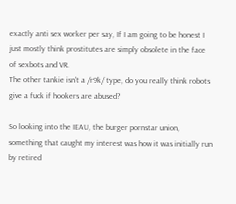exactly anti sex worker per say, If I am going to be honest I just mostly think prostitutes are simply obsolete in the face of sexbots and VR.
The other tankie isn't a /r9k/ type, do you really think robots give a fuck if hookers are abused?

So looking into the IEAU, the burger pornstar union, something that caught my interest was how it was initially run by retired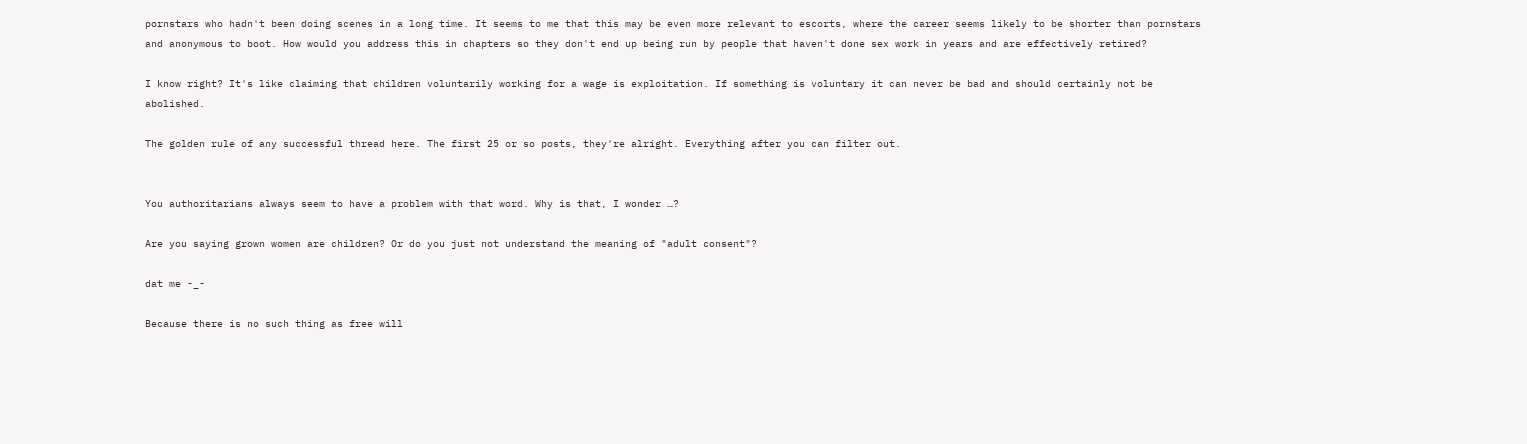pornstars who hadn't been doing scenes in a long time. It seems to me that this may be even more relevant to escorts, where the career seems likely to be shorter than pornstars and anonymous to boot. How would you address this in chapters so they don't end up being run by people that haven't done sex work in years and are effectively retired?

I know right? It's like claiming that children voluntarily working for a wage is exploitation. If something is voluntary it can never be bad and should certainly not be abolished.

The golden rule of any successful thread here. The first 25 or so posts, they're alright. Everything after you can filter out.


You authoritarians always seem to have a problem with that word. Why is that, I wonder …?

Are you saying grown women are children? Or do you just not understand the meaning of "adult consent"?

dat me -_-

Because there is no such thing as free will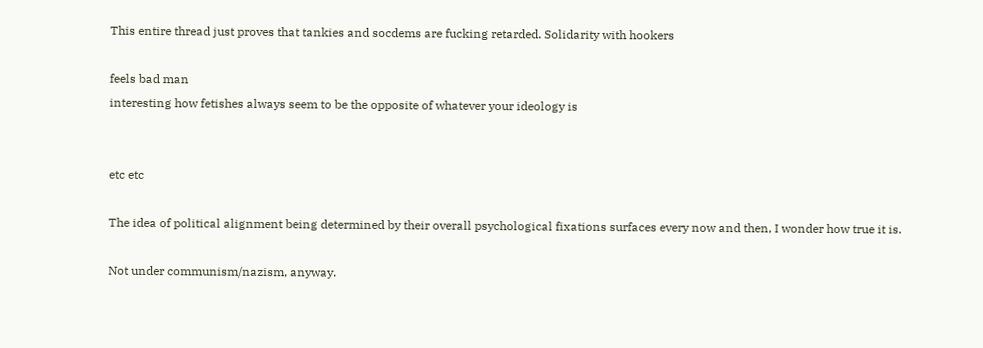This entire thread just proves that tankies and socdems are fucking retarded. Solidarity with hookers

feels bad man
interesting how fetishes always seem to be the opposite of whatever your ideology is


etc etc

The idea of political alignment being determined by their overall psychological fixations surfaces every now and then, I wonder how true it is.

Not under communism/nazism, anyway.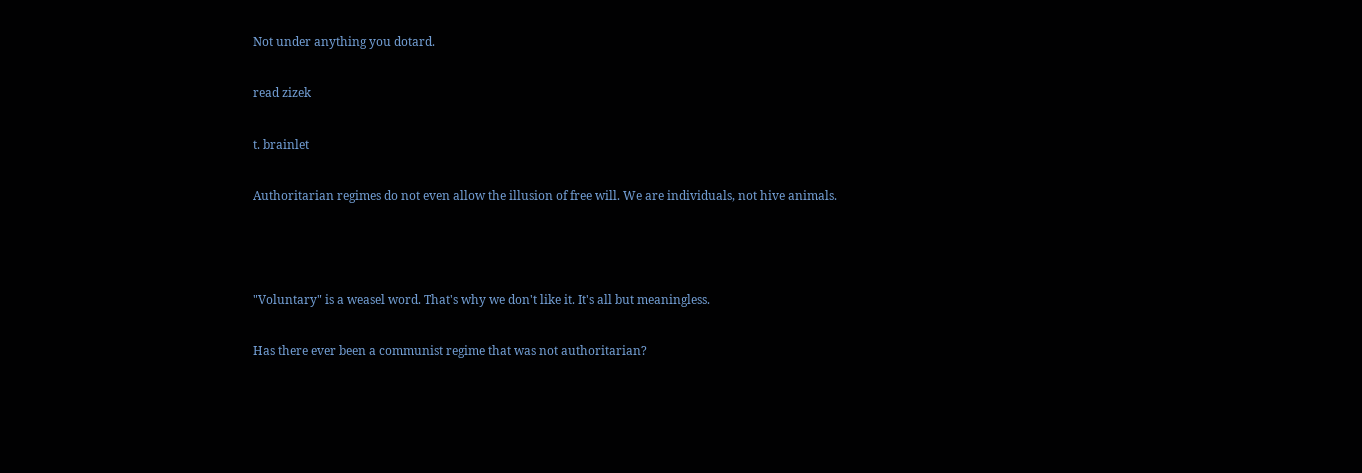Not under anything you dotard.

read zizek

t. brainlet

Authoritarian regimes do not even allow the illusion of free will. We are individuals, not hive animals.



"Voluntary" is a weasel word. That's why we don't like it. It's all but meaningless.

Has there ever been a communist regime that was not authoritarian?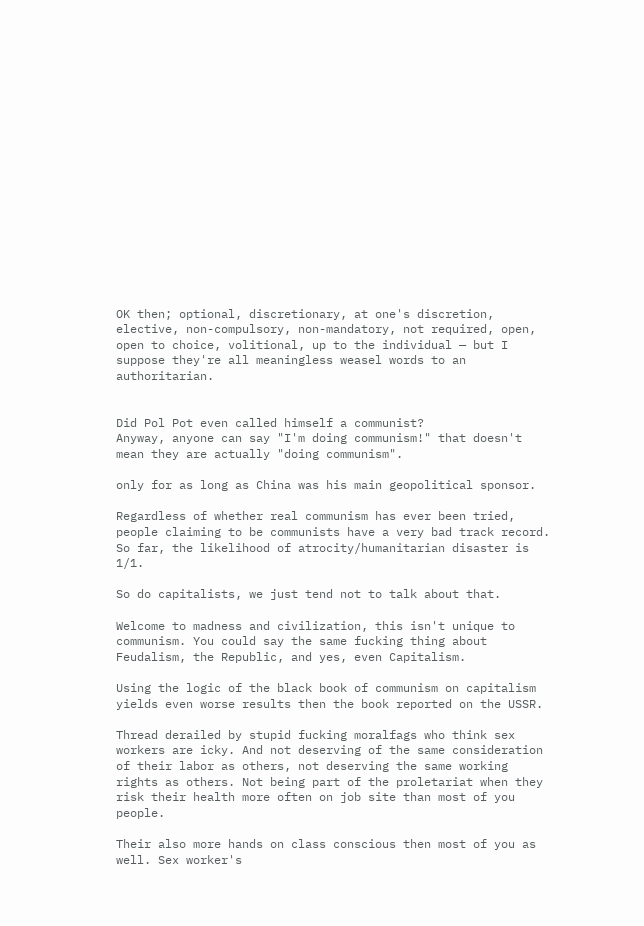OK then; optional, discretionary, at one's discretion, elective, non-compulsory, non-mandatory, not required, open, open to choice, volitional, up to the individual — but I suppose they're all meaningless weasel words to an authoritarian.


Did Pol Pot even called himself a communist?
Anyway, anyone can say "I'm doing communism!" that doesn't mean they are actually "doing communism".

only for as long as China was his main geopolitical sponsor.

Regardless of whether real communism has ever been tried, people claiming to be communists have a very bad track record. So far, the likelihood of atrocity/humanitarian disaster is 1/1.

So do capitalists, we just tend not to talk about that.

Welcome to madness and civilization, this isn't unique to communism. You could say the same fucking thing about Feudalism, the Republic, and yes, even Capitalism.

Using the logic of the black book of communism on capitalism yields even worse results then the book reported on the USSR.

Thread derailed by stupid fucking moralfags who think sex workers are icky. And not deserving of the same consideration of their labor as others, not deserving the same working rights as others. Not being part of the proletariat when they risk their health more often on job site than most of you people.

Their also more hands on class conscious then most of you as well. Sex worker's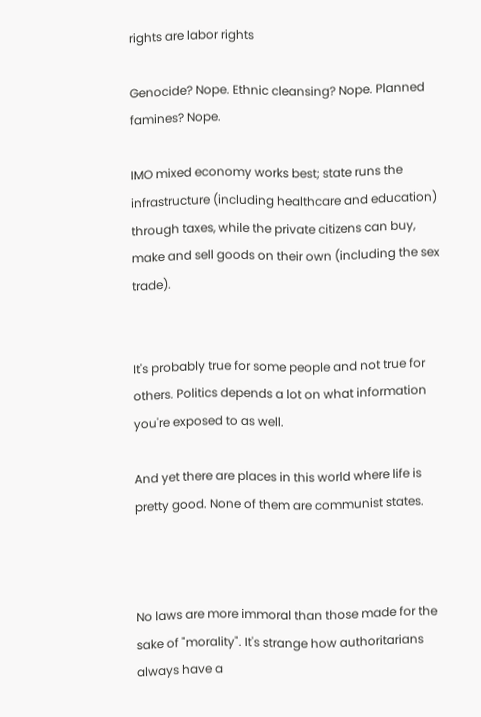rights are labor rights

Genocide? Nope. Ethnic cleansing? Nope. Planned famines? Nope.

IMO mixed economy works best; state runs the infrastructure (including healthcare and education) through taxes, while the private citizens can buy, make and sell goods on their own (including the sex trade).


It's probably true for some people and not true for others. Politics depends a lot on what information you're exposed to as well.

And yet there are places in this world where life is pretty good. None of them are communist states.



No laws are more immoral than those made for the sake of "morality". It's strange how authoritarians always have a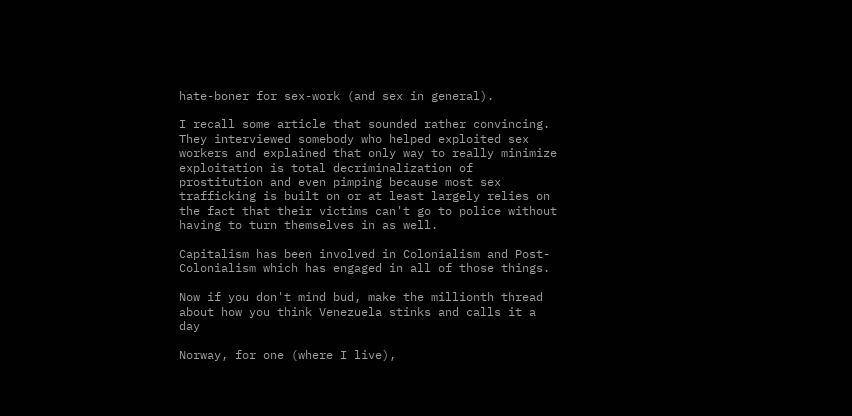hate-boner for sex-work (and sex in general).

I recall some article that sounded rather convincing. They interviewed somebody who helped exploited sex workers and explained that only way to really minimize exploitation is total decriminalization of prostitution and even pimping because most sex trafficking is built on or at least largely relies on the fact that their victims can't go to police without having to turn themselves in as well.

Capitalism has been involved in Colonialism and Post-Colonialism which has engaged in all of those things.

Now if you don't mind bud, make the millionth thread about how you think Venezuela stinks and calls it a day

Norway, for one (where I live),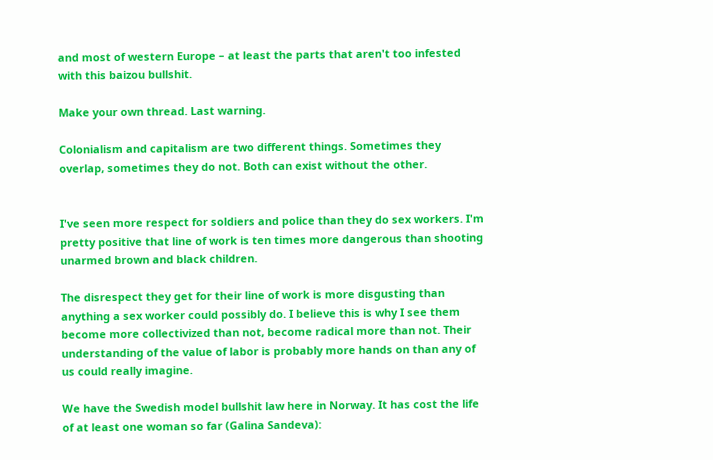and most of western Europe – at least the parts that aren't too infested with this baizou bullshit.

Make your own thread. Last warning.

Colonialism and capitalism are two different things. Sometimes they overlap, sometimes they do not. Both can exist without the other.


I've seen more respect for soldiers and police than they do sex workers. I'm pretty positive that line of work is ten times more dangerous than shooting unarmed brown and black children.

The disrespect they get for their line of work is more disgusting than anything a sex worker could possibly do. I believe this is why I see them become more collectivized than not, become radical more than not. Their understanding of the value of labor is probably more hands on than any of us could really imagine.

We have the Swedish model bullshit law here in Norway. It has cost the life of at least one woman so far (Galina Sandeva):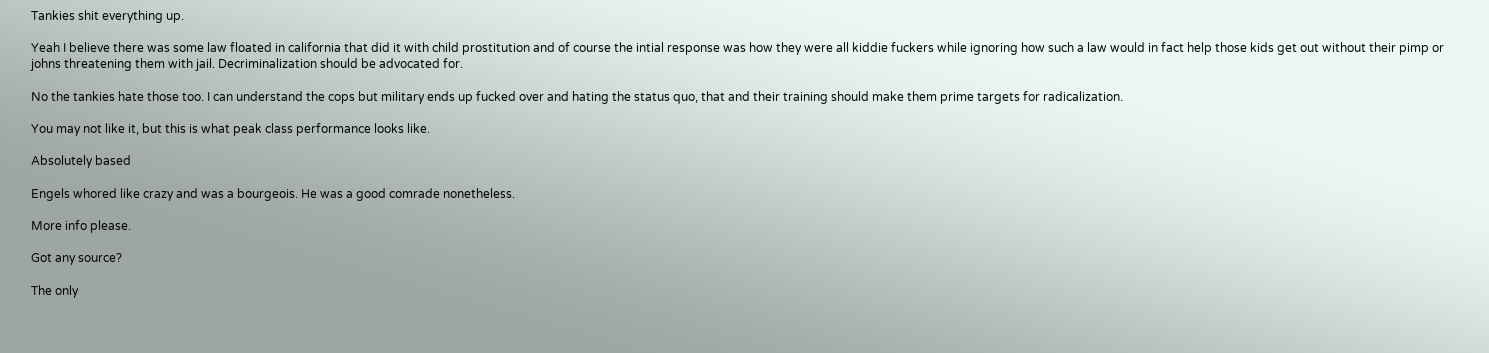Tankies shit everything up.

Yeah I believe there was some law floated in california that did it with child prostitution and of course the intial response was how they were all kiddie fuckers while ignoring how such a law would in fact help those kids get out without their pimp or johns threatening them with jail. Decriminalization should be advocated for.

No the tankies hate those too. I can understand the cops but military ends up fucked over and hating the status quo, that and their training should make them prime targets for radicalization.

You may not like it, but this is what peak class performance looks like.

Absolutely based

Engels whored like crazy and was a bourgeois. He was a good comrade nonetheless.

More info please.

Got any source?

The only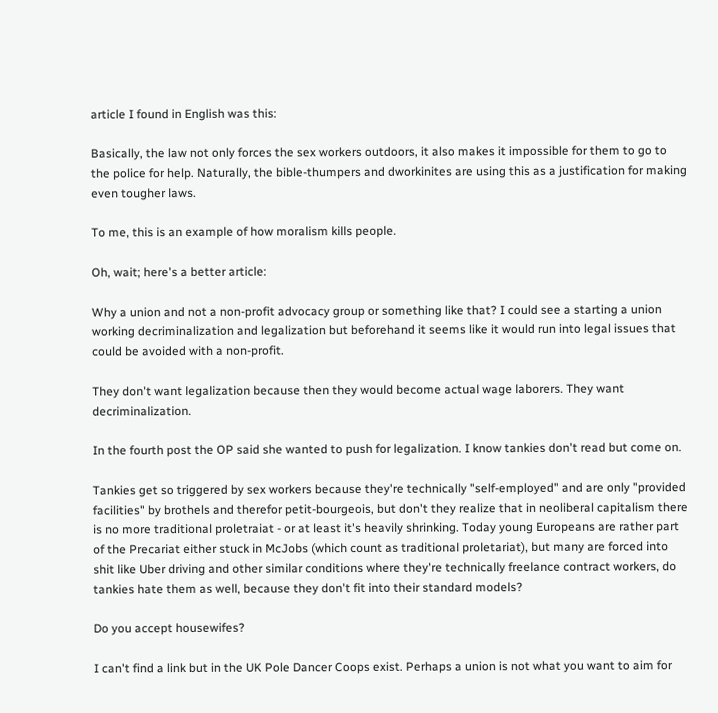article I found in English was this:

Basically, the law not only forces the sex workers outdoors, it also makes it impossible for them to go to the police for help. Naturally, the bible-thumpers and dworkinites are using this as a justification for making even tougher laws.

To me, this is an example of how moralism kills people.

Oh, wait; here's a better article:

Why a union and not a non-profit advocacy group or something like that? I could see a starting a union working decriminalization and legalization but beforehand it seems like it would run into legal issues that could be avoided with a non-profit.

They don't want legalization because then they would become actual wage laborers. They want decriminalization.

In the fourth post the OP said she wanted to push for legalization. I know tankies don't read but come on.

Tankies get so triggered by sex workers because they're technically "self-employed" and are only "provided facilities" by brothels and therefor petit-bourgeois, but don't they realize that in neoliberal capitalism there is no more traditional proletraiat - or at least it's heavily shrinking. Today young Europeans are rather part of the Precariat either stuck in McJobs (which count as traditional proletariat), but many are forced into shit like Uber driving and other similar conditions where they're technically freelance contract workers, do tankies hate them as well, because they don't fit into their standard models?

Do you accept housewifes?

I can't find a link but in the UK Pole Dancer Coops exist. Perhaps a union is not what you want to aim for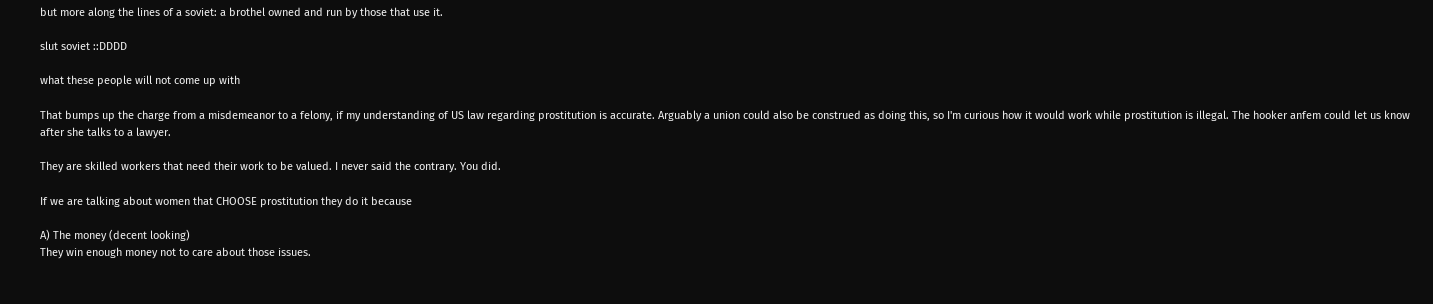but more along the lines of a soviet: a brothel owned and run by those that use it.

slut soviet ::DDDD

what these people will not come up with

That bumps up the charge from a misdemeanor to a felony, if my understanding of US law regarding prostitution is accurate. Arguably a union could also be construed as doing this, so I'm curious how it would work while prostitution is illegal. The hooker anfem could let us know after she talks to a lawyer.

They are skilled workers that need their work to be valued. I never said the contrary. You did.

If we are talking about women that CHOOSE prostitution they do it because

A) The money (decent looking)
They win enough money not to care about those issues.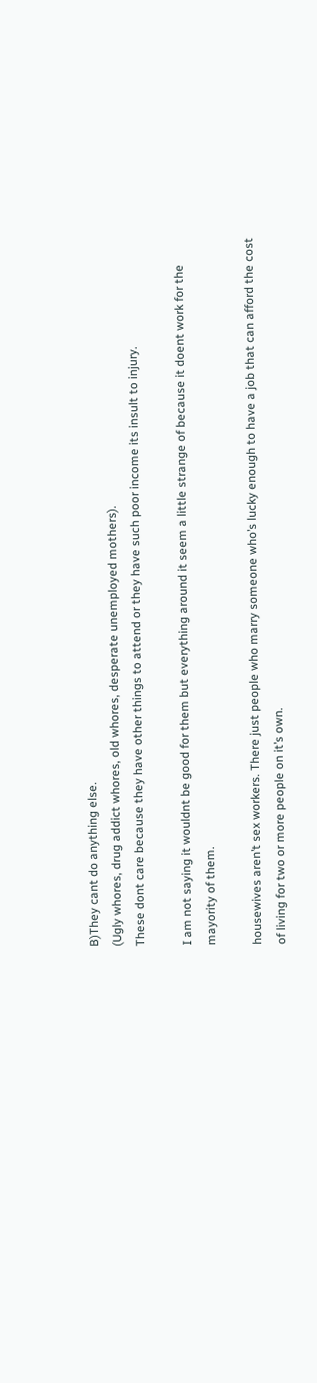B)They cant do anything else.
(Ugly whores, drug addict whores, old whores, desperate unemployed mothers).
These dont care because they have other things to attend or they have such poor income its insult to injury.

I am not saying it wouldnt be good for them but everything around it seem a little strange of because it doent work for the mayority of them.

housewives aren’t sex workers. There just people who marry someone who’s lucky enough to have a job that can afford the cost of living for two or more people on it’s own.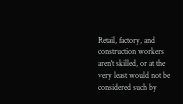Retail, factory, and construction workers aren't skilled, or at the very least would not be considered such by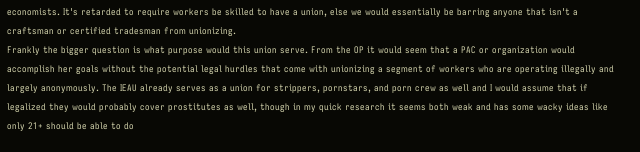economists. It's retarded to require workers be skilled to have a union, else we would essentially be barring anyone that isn't a craftsman or certified tradesman from unionizing.
Frankly the bigger question is what purpose would this union serve. From the OP it would seem that a PAC or organization would accomplish her goals without the potential legal hurdles that come with unionizing a segment of workers who are operating illegally and largely anonymously. The IEAU already serves as a union for strippers, pornstars, and porn crew as well and I would assume that if legalized they would probably cover prostitutes as well, though in my quick research it seems both weak and has some wacky ideas like only 21+ should be able to do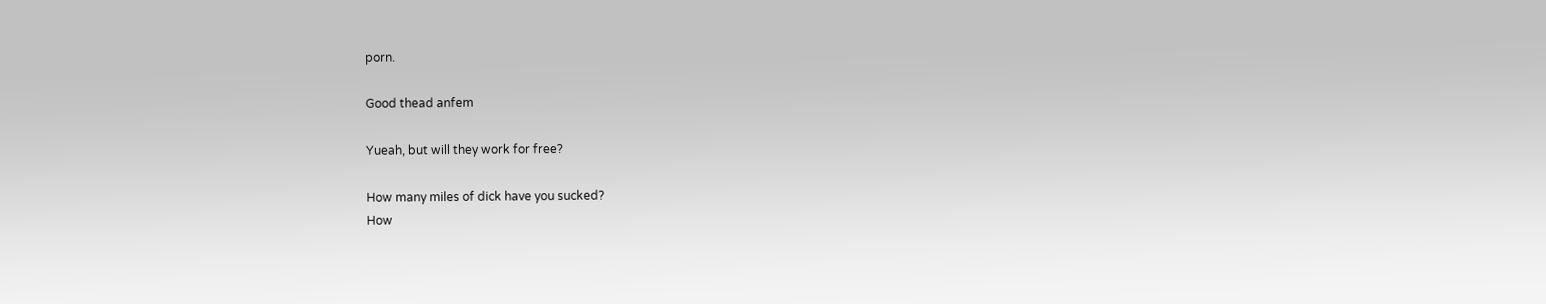porn.

Good thead anfem

Yueah, but will they work for free?

How many miles of dick have you sucked?
How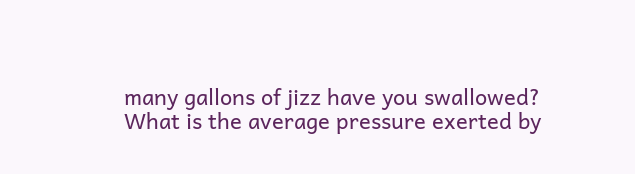many gallons of jizz have you swallowed?
What is the average pressure exerted by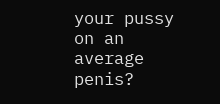your pussy on an average penis?